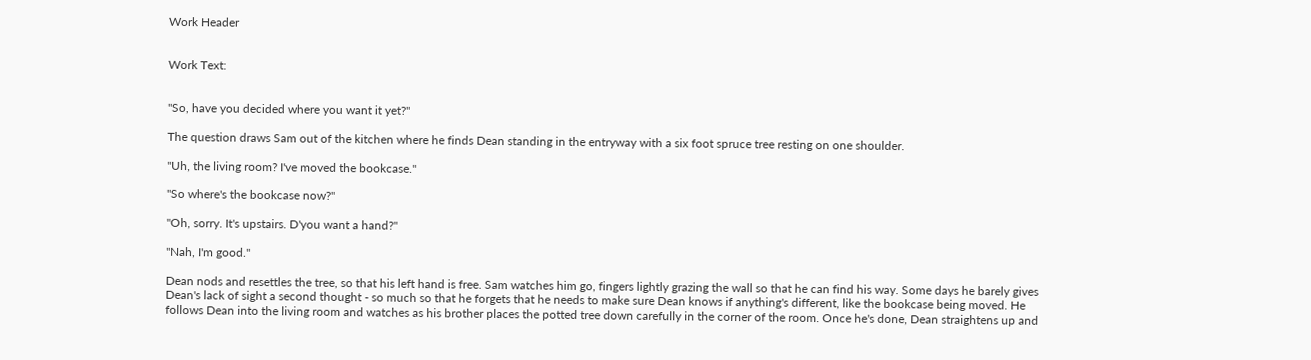Work Header


Work Text:


"So, have you decided where you want it yet?"

The question draws Sam out of the kitchen where he finds Dean standing in the entryway with a six foot spruce tree resting on one shoulder.

"Uh, the living room? I've moved the bookcase."

"So where's the bookcase now?"

"Oh, sorry. It's upstairs. D'you want a hand?"

"Nah, I'm good."

Dean nods and resettles the tree, so that his left hand is free. Sam watches him go, fingers lightly grazing the wall so that he can find his way. Some days he barely gives Dean's lack of sight a second thought - so much so that he forgets that he needs to make sure Dean knows if anything's different, like the bookcase being moved. He follows Dean into the living room and watches as his brother places the potted tree down carefully in the corner of the room. Once he's done, Dean straightens up and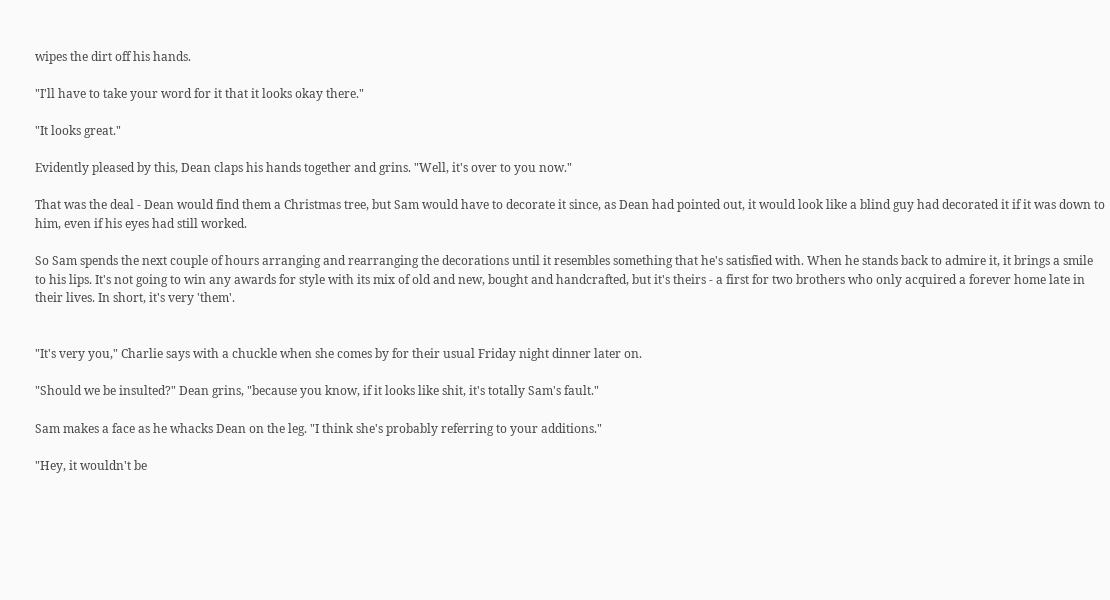wipes the dirt off his hands.

"I'll have to take your word for it that it looks okay there."

"It looks great."

Evidently pleased by this, Dean claps his hands together and grins. "Well, it's over to you now."

That was the deal - Dean would find them a Christmas tree, but Sam would have to decorate it since, as Dean had pointed out, it would look like a blind guy had decorated it if it was down to him, even if his eyes had still worked.

So Sam spends the next couple of hours arranging and rearranging the decorations until it resembles something that he's satisfied with. When he stands back to admire it, it brings a smile to his lips. It's not going to win any awards for style with its mix of old and new, bought and handcrafted, but it's theirs - a first for two brothers who only acquired a forever home late in their lives. In short, it's very 'them'.


"It's very you," Charlie says with a chuckle when she comes by for their usual Friday night dinner later on.

"Should we be insulted?" Dean grins, "because you know, if it looks like shit, it's totally Sam's fault."

Sam makes a face as he whacks Dean on the leg. "I think she's probably referring to your additions."

"Hey, it wouldn't be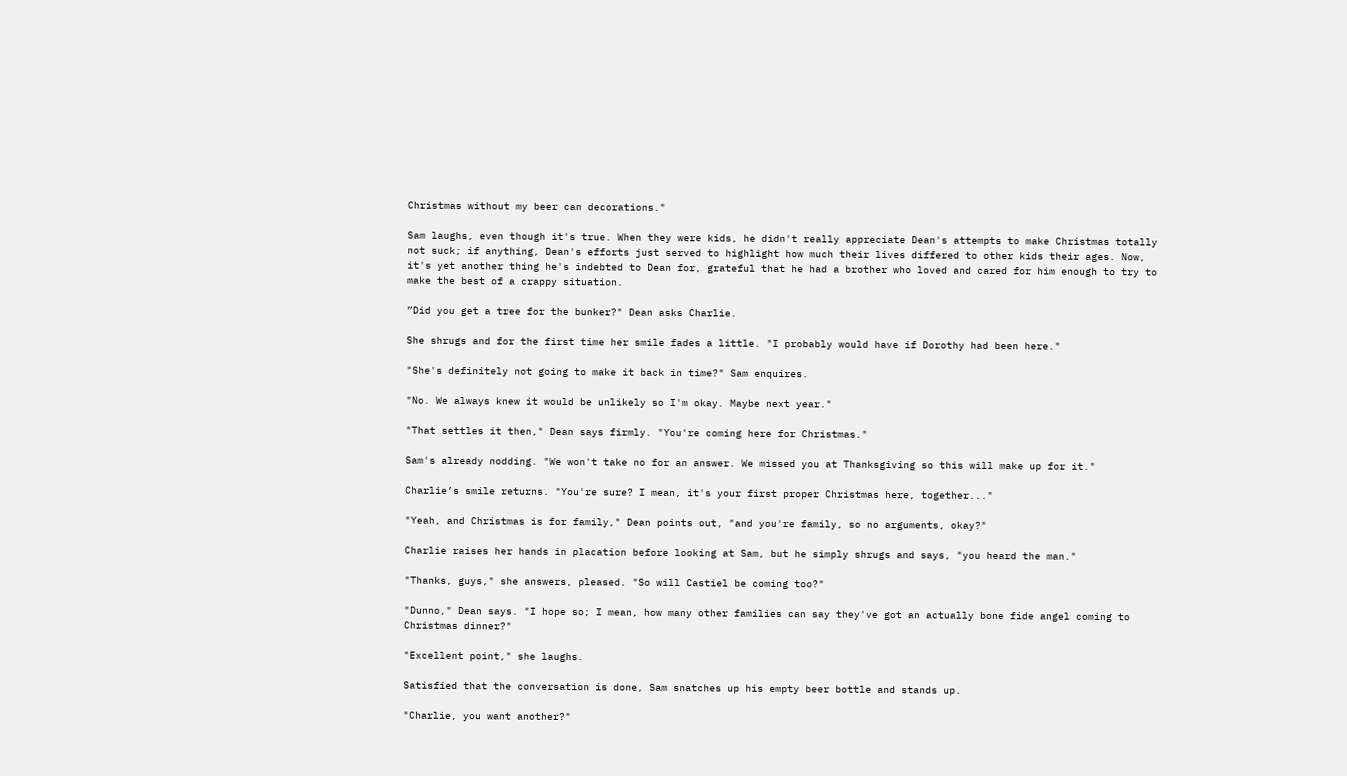Christmas without my beer can decorations."

Sam laughs, even though it's true. When they were kids, he didn't really appreciate Dean's attempts to make Christmas totally not suck; if anything, Dean's efforts just served to highlight how much their lives differed to other kids their ages. Now, it's yet another thing he's indebted to Dean for, grateful that he had a brother who loved and cared for him enough to try to make the best of a crappy situation.

”Did you get a tree for the bunker?" Dean asks Charlie.

She shrugs and for the first time her smile fades a little. "I probably would have if Dorothy had been here."

"She's definitely not going to make it back in time?" Sam enquires.

"No. We always knew it would be unlikely so I'm okay. Maybe next year."

"That settles it then," Dean says firmly. "You're coming here for Christmas."

Sam's already nodding. "We won't take no for an answer. We missed you at Thanksgiving so this will make up for it."

Charlie’s smile returns. "You're sure? I mean, it's your first proper Christmas here, together..."

"Yeah, and Christmas is for family," Dean points out, "and you're family, so no arguments, okay?"

Charlie raises her hands in placation before looking at Sam, but he simply shrugs and says, "you heard the man."

"Thanks, guys," she answers, pleased. "So will Castiel be coming too?"

"Dunno," Dean says. "I hope so; I mean, how many other families can say they've got an actually bone fide angel coming to Christmas dinner?"

"Excellent point," she laughs.

Satisfied that the conversation is done, Sam snatches up his empty beer bottle and stands up.

"Charlie, you want another?"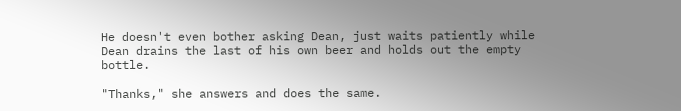He doesn't even bother asking Dean, just waits patiently while Dean drains the last of his own beer and holds out the empty bottle.

"Thanks," she answers and does the same.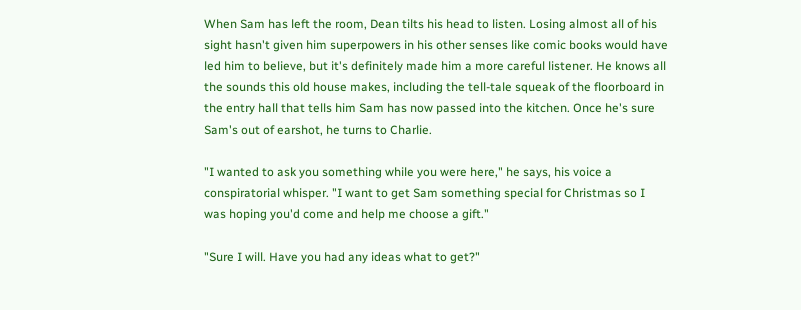When Sam has left the room, Dean tilts his head to listen. Losing almost all of his sight hasn't given him superpowers in his other senses like comic books would have led him to believe, but it's definitely made him a more careful listener. He knows all the sounds this old house makes, including the tell-tale squeak of the floorboard in the entry hall that tells him Sam has now passed into the kitchen. Once he's sure Sam's out of earshot, he turns to Charlie.

"I wanted to ask you something while you were here," he says, his voice a conspiratorial whisper. "I want to get Sam something special for Christmas so I was hoping you'd come and help me choose a gift."

"Sure I will. Have you had any ideas what to get?"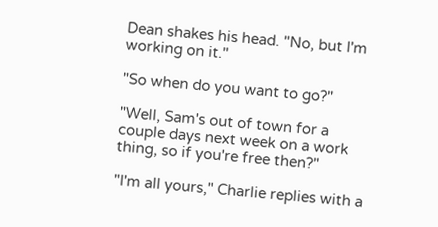Dean shakes his head. "No, but I'm working on it."

"So when do you want to go?"

"Well, Sam's out of town for a couple days next week on a work thing, so if you're free then?"

"I'm all yours," Charlie replies with a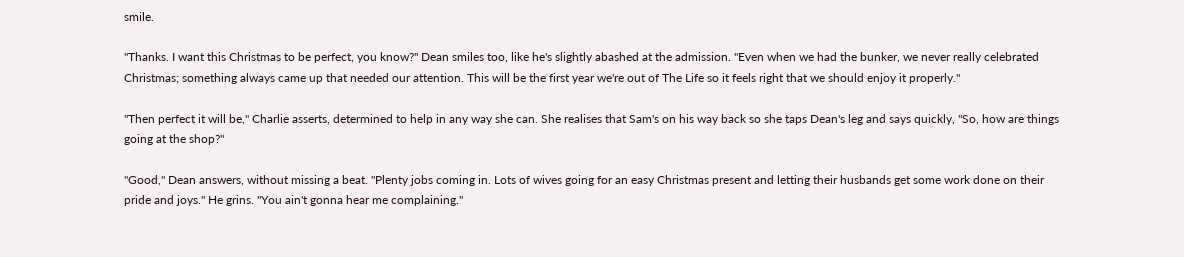smile.

"Thanks. I want this Christmas to be perfect, you know?" Dean smiles too, like he's slightly abashed at the admission. "Even when we had the bunker, we never really celebrated Christmas; something always came up that needed our attention. This will be the first year we're out of The Life so it feels right that we should enjoy it properly."

"Then perfect it will be," Charlie asserts, determined to help in any way she can. She realises that Sam's on his way back so she taps Dean's leg and says quickly, "So, how are things going at the shop?"

"Good," Dean answers, without missing a beat. "Plenty jobs coming in. Lots of wives going for an easy Christmas present and letting their husbands get some work done on their pride and joys." He grins. "You ain't gonna hear me complaining."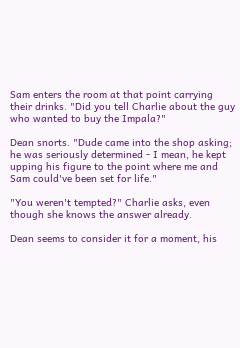Sam enters the room at that point carrying their drinks. "Did you tell Charlie about the guy who wanted to buy the Impala?"

Dean snorts. "Dude came into the shop asking; he was seriously determined - I mean, he kept upping his figure to the point where me and Sam could've been set for life."

"You weren't tempted?" Charlie asks, even though she knows the answer already.

Dean seems to consider it for a moment, his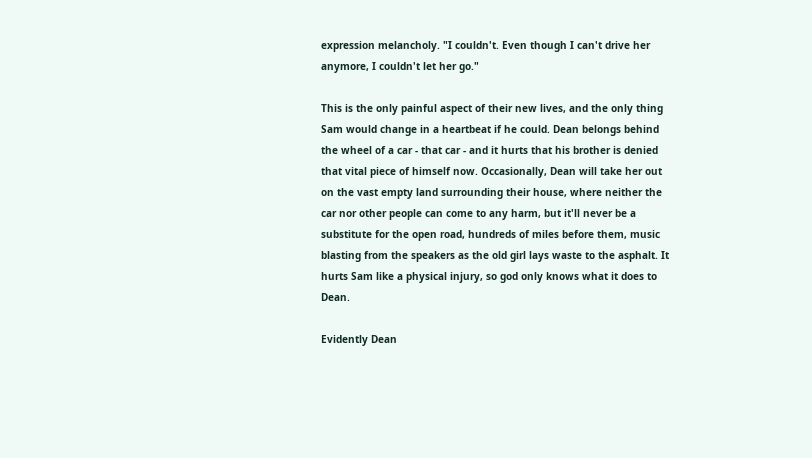expression melancholy. "I couldn't. Even though I can't drive her anymore, I couldn't let her go."

This is the only painful aspect of their new lives, and the only thing Sam would change in a heartbeat if he could. Dean belongs behind the wheel of a car - that car - and it hurts that his brother is denied that vital piece of himself now. Occasionally, Dean will take her out on the vast empty land surrounding their house, where neither the car nor other people can come to any harm, but it'll never be a substitute for the open road, hundreds of miles before them, music blasting from the speakers as the old girl lays waste to the asphalt. It hurts Sam like a physical injury, so god only knows what it does to Dean.

Evidently Dean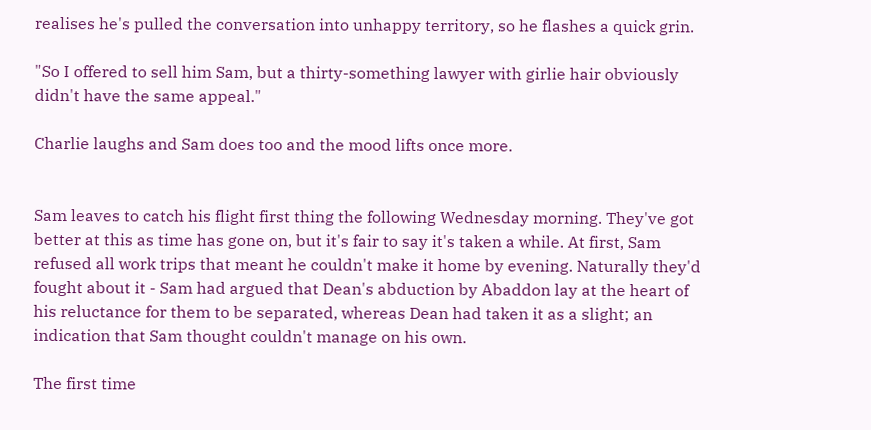realises he's pulled the conversation into unhappy territory, so he flashes a quick grin.

"So I offered to sell him Sam, but a thirty-something lawyer with girlie hair obviously didn't have the same appeal."

Charlie laughs and Sam does too and the mood lifts once more.


Sam leaves to catch his flight first thing the following Wednesday morning. They've got better at this as time has gone on, but it's fair to say it's taken a while. At first, Sam refused all work trips that meant he couldn't make it home by evening. Naturally they'd fought about it - Sam had argued that Dean's abduction by Abaddon lay at the heart of his reluctance for them to be separated, whereas Dean had taken it as a slight; an indication that Sam thought couldn't manage on his own.

The first time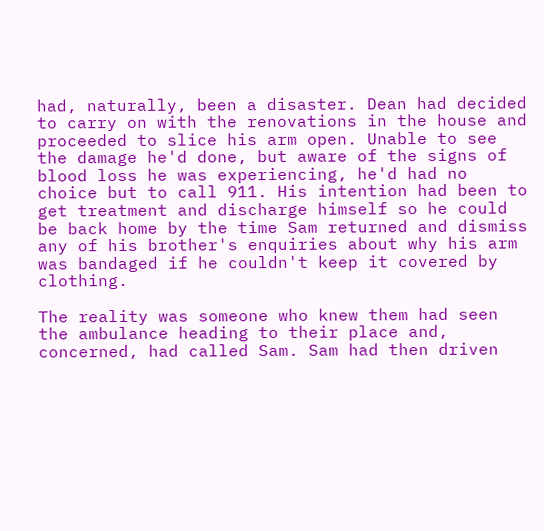had, naturally, been a disaster. Dean had decided to carry on with the renovations in the house and proceeded to slice his arm open. Unable to see the damage he'd done, but aware of the signs of blood loss he was experiencing, he'd had no choice but to call 911. His intention had been to get treatment and discharge himself so he could be back home by the time Sam returned and dismiss any of his brother's enquiries about why his arm was bandaged if he couldn't keep it covered by clothing.

The reality was someone who knew them had seen the ambulance heading to their place and, concerned, had called Sam. Sam had then driven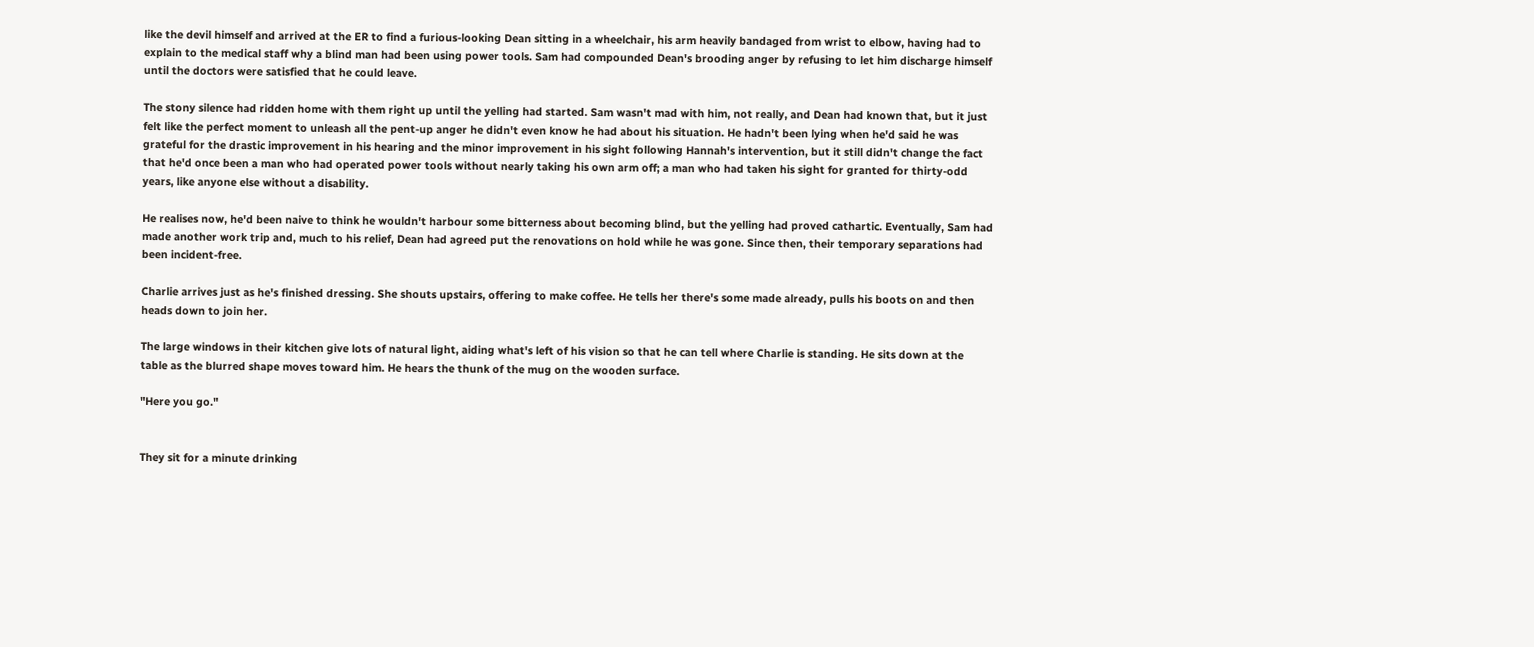like the devil himself and arrived at the ER to find a furious-looking Dean sitting in a wheelchair, his arm heavily bandaged from wrist to elbow, having had to explain to the medical staff why a blind man had been using power tools. Sam had compounded Dean's brooding anger by refusing to let him discharge himself until the doctors were satisfied that he could leave.

The stony silence had ridden home with them right up until the yelling had started. Sam wasn't mad with him, not really, and Dean had known that, but it just felt like the perfect moment to unleash all the pent-up anger he didn't even know he had about his situation. He hadn't been lying when he'd said he was grateful for the drastic improvement in his hearing and the minor improvement in his sight following Hannah's intervention, but it still didn't change the fact that he'd once been a man who had operated power tools without nearly taking his own arm off; a man who had taken his sight for granted for thirty-odd years, like anyone else without a disability.

He realises now, he'd been naive to think he wouldn't harbour some bitterness about becoming blind, but the yelling had proved cathartic. Eventually, Sam had made another work trip and, much to his relief, Dean had agreed put the renovations on hold while he was gone. Since then, their temporary separations had been incident-free.

Charlie arrives just as he's finished dressing. She shouts upstairs, offering to make coffee. He tells her there's some made already, pulls his boots on and then heads down to join her.

The large windows in their kitchen give lots of natural light, aiding what's left of his vision so that he can tell where Charlie is standing. He sits down at the table as the blurred shape moves toward him. He hears the thunk of the mug on the wooden surface.

"Here you go."


They sit for a minute drinking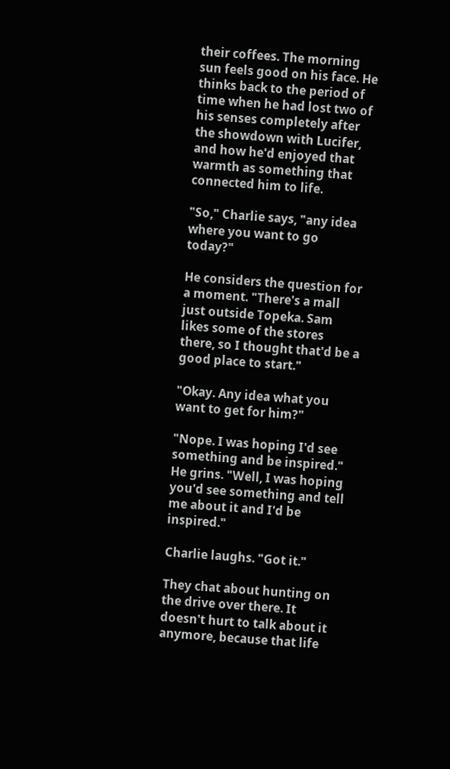their coffees. The morning sun feels good on his face. He thinks back to the period of time when he had lost two of his senses completely after the showdown with Lucifer, and how he'd enjoyed that warmth as something that connected him to life.

"So," Charlie says, "any idea where you want to go today?"

He considers the question for a moment. "There's a mall just outside Topeka. Sam likes some of the stores there, so I thought that'd be a good place to start."

"Okay. Any idea what you want to get for him?"

"Nope. I was hoping I'd see something and be inspired." He grins. "Well, I was hoping you'd see something and tell me about it and I'd be inspired."

Charlie laughs. "Got it."

They chat about hunting on the drive over there. It doesn't hurt to talk about it anymore, because that life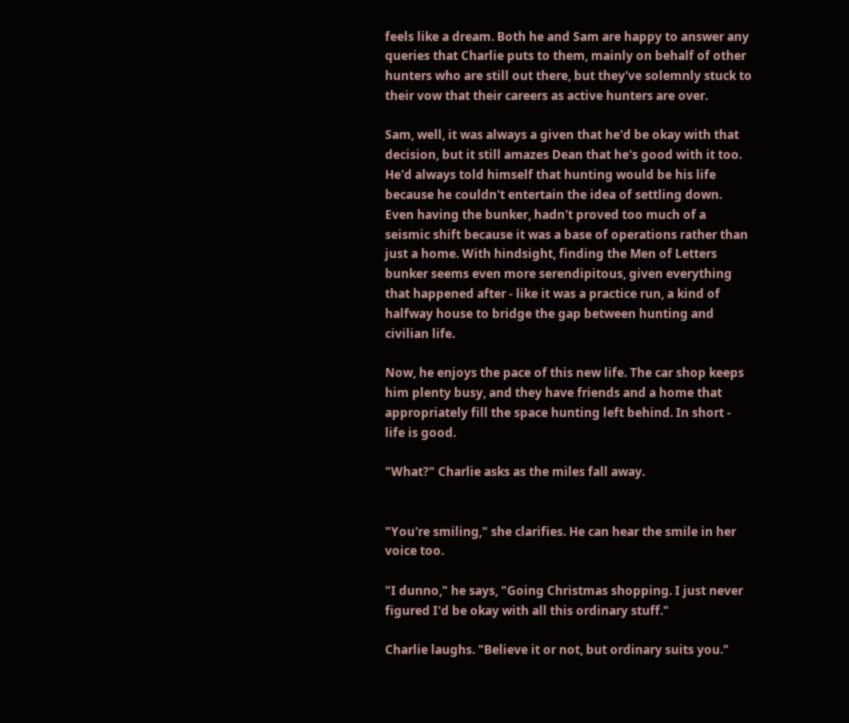feels like a dream. Both he and Sam are happy to answer any queries that Charlie puts to them, mainly on behalf of other hunters who are still out there, but they've solemnly stuck to their vow that their careers as active hunters are over.

Sam, well, it was always a given that he'd be okay with that decision, but it still amazes Dean that he's good with it too. He'd always told himself that hunting would be his life because he couldn't entertain the idea of settling down. Even having the bunker, hadn't proved too much of a seismic shift because it was a base of operations rather than just a home. With hindsight, finding the Men of Letters bunker seems even more serendipitous, given everything that happened after - like it was a practice run, a kind of halfway house to bridge the gap between hunting and civilian life.

Now, he enjoys the pace of this new life. The car shop keeps him plenty busy, and they have friends and a home that appropriately fill the space hunting left behind. In short - life is good.

"What?" Charlie asks as the miles fall away.


"You're smiling," she clarifies. He can hear the smile in her voice too.

"I dunno," he says, "Going Christmas shopping. I just never figured I'd be okay with all this ordinary stuff."

Charlie laughs. "Believe it or not, but ordinary suits you."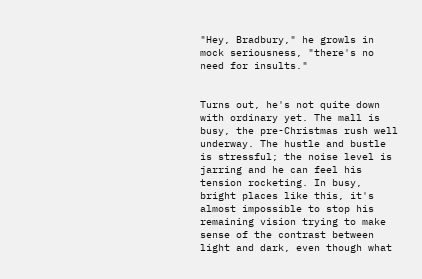"Hey, Bradbury," he growls in mock seriousness, "there's no need for insults."


Turns out, he's not quite down with ordinary yet. The mall is busy, the pre-Christmas rush well underway. The hustle and bustle is stressful; the noise level is jarring and he can feel his tension rocketing. In busy, bright places like this, it's almost impossible to stop his remaining vision trying to make sense of the contrast between light and dark, even though what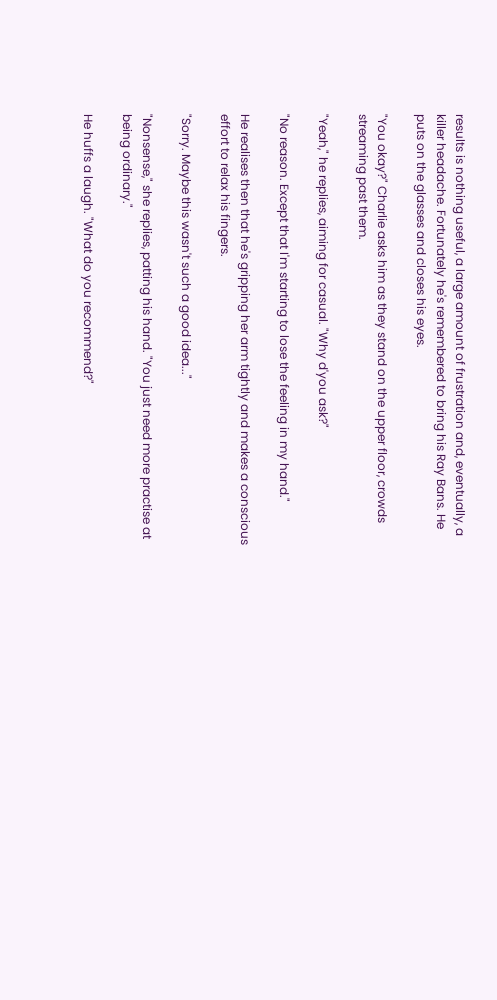results is nothing useful, a large amount of frustration and, eventually, a killer headache. Fortunately he's remembered to bring his Ray Bans. He puts on the glasses and closes his eyes.

"You okay?" Charlie asks him as they stand on the upper floor, crowds streaming past them.

"Yeah," he replies, aiming for casual. "Why d'you ask?"

"No reason. Except that I'm starting to lose the feeling in my hand."

He realises then that he's gripping her arm tightly and makes a conscious effort to relax his fingers.

"Sorry. Maybe this wasn't such a good idea..."

"Nonsense," she replies, patting his hand. "You just need more practise at being ordinary."

He huffs a laugh. "What do you recommend?"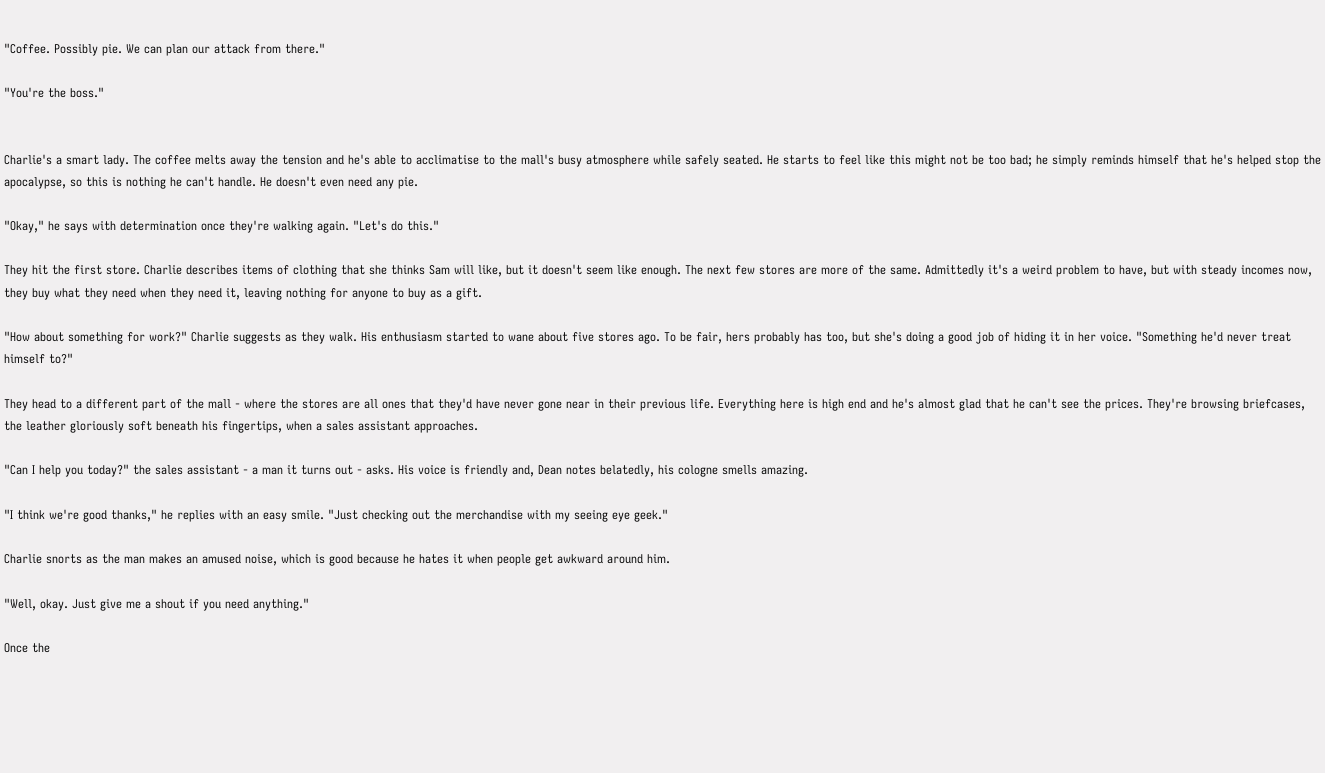"Coffee. Possibly pie. We can plan our attack from there."

"You're the boss."


Charlie's a smart lady. The coffee melts away the tension and he's able to acclimatise to the mall's busy atmosphere while safely seated. He starts to feel like this might not be too bad; he simply reminds himself that he's helped stop the apocalypse, so this is nothing he can't handle. He doesn't even need any pie.

"Okay," he says with determination once they're walking again. "Let's do this."

They hit the first store. Charlie describes items of clothing that she thinks Sam will like, but it doesn't seem like enough. The next few stores are more of the same. Admittedly it's a weird problem to have, but with steady incomes now, they buy what they need when they need it, leaving nothing for anyone to buy as a gift.

"How about something for work?" Charlie suggests as they walk. His enthusiasm started to wane about five stores ago. To be fair, hers probably has too, but she's doing a good job of hiding it in her voice. "Something he'd never treat himself to?"

They head to a different part of the mall - where the stores are all ones that they'd have never gone near in their previous life. Everything here is high end and he's almost glad that he can't see the prices. They're browsing briefcases, the leather gloriously soft beneath his fingertips, when a sales assistant approaches.

"Can I help you today?" the sales assistant - a man it turns out - asks. His voice is friendly and, Dean notes belatedly, his cologne smells amazing.

"I think we're good thanks," he replies with an easy smile. "Just checking out the merchandise with my seeing eye geek."

Charlie snorts as the man makes an amused noise, which is good because he hates it when people get awkward around him.

"Well, okay. Just give me a shout if you need anything."

Once the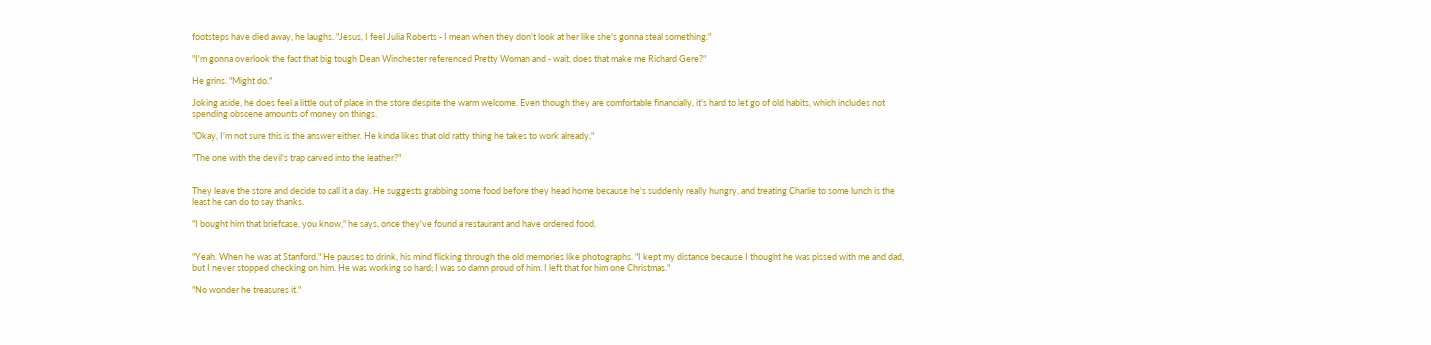footsteps have died away, he laughs. "Jesus, I feel Julia Roberts - I mean when they don't look at her like she's gonna steal something."

"I'm gonna overlook the fact that big tough Dean Winchester referenced Pretty Woman and - wait, does that make me Richard Gere?"

He grins. "Might do."

Joking aside, he does feel a little out of place in the store despite the warm welcome. Even though they are comfortable financially, it's hard to let go of old habits, which includes not spending obscene amounts of money on things.

"Okay, I'm not sure this is the answer either. He kinda likes that old ratty thing he takes to work already."

"The one with the devil's trap carved into the leather?"


They leave the store and decide to call it a day. He suggests grabbing some food before they head home because he's suddenly really hungry, and treating Charlie to some lunch is the least he can do to say thanks.

"I bought him that briefcase, you know," he says, once they've found a restaurant and have ordered food.


"Yeah. When he was at Stanford." He pauses to drink, his mind flicking through the old memories like photographs. "I kept my distance because I thought he was pissed with me and dad, but I never stopped checking on him. He was working so hard; I was so damn proud of him. I left that for him one Christmas."

"No wonder he treasures it."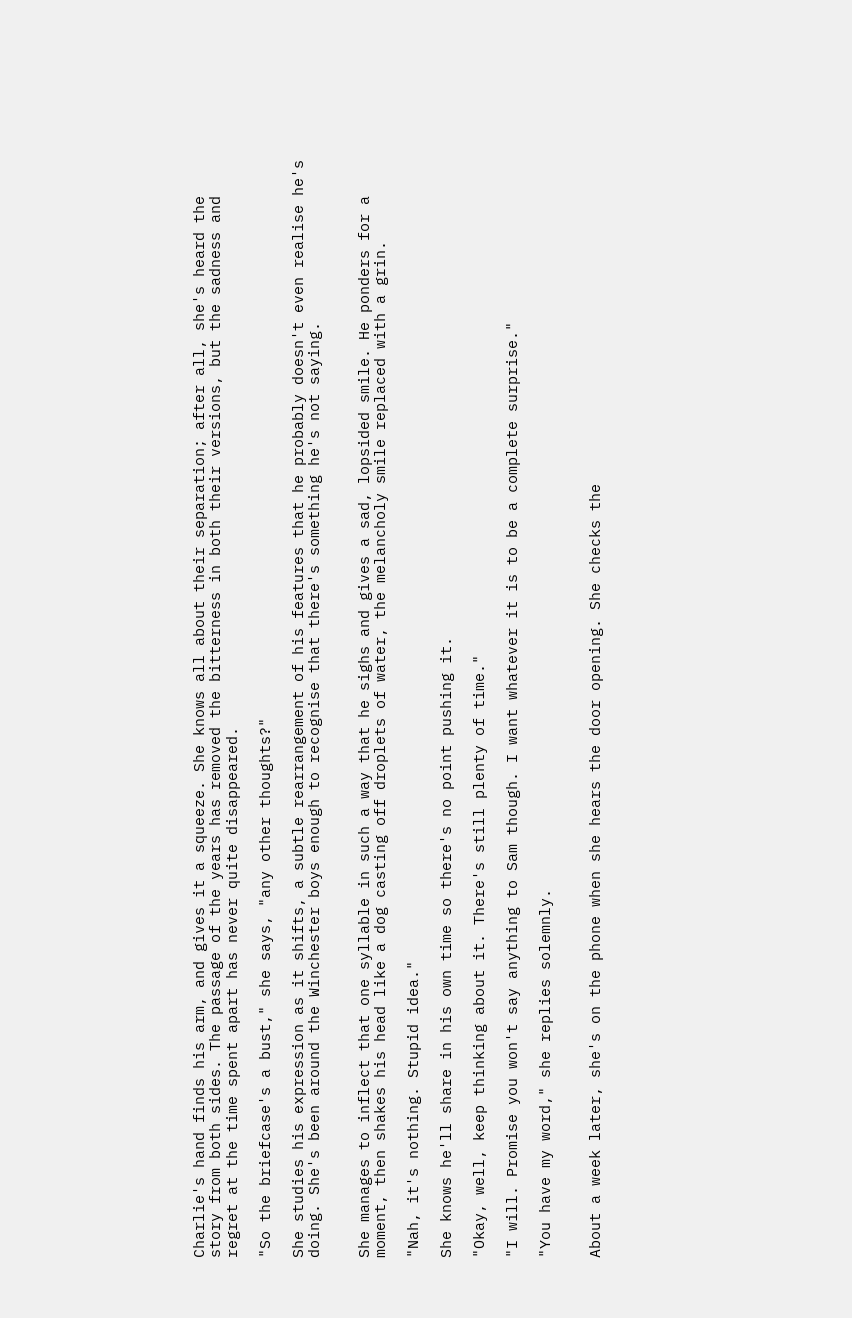Charlie's hand finds his arm, and gives it a squeeze. She knows all about their separation; after all, she's heard the story from both sides. The passage of the years has removed the bitterness in both their versions, but the sadness and regret at the time spent apart has never quite disappeared.

"So the briefcase's a bust," she says, "any other thoughts?"

She studies his expression as it shifts, a subtle rearrangement of his features that he probably doesn't even realise he's doing. She's been around the Winchester boys enough to recognise that there's something he's not saying.


She manages to inflect that one syllable in such a way that he sighs and gives a sad, lopsided smile. He ponders for a moment, then shakes his head like a dog casting off droplets of water, the melancholy smile replaced with a grin.

"Nah, it's nothing. Stupid idea."

She knows he'll share in his own time so there's no point pushing it.

"Okay, well, keep thinking about it. There's still plenty of time."

"I will. Promise you won't say anything to Sam though. I want whatever it is to be a complete surprise."

"You have my word," she replies solemnly.


About a week later, she's on the phone when she hears the door opening. She checks the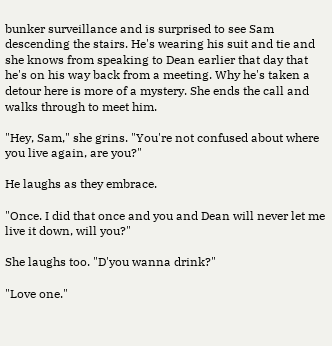bunker surveillance and is surprised to see Sam descending the stairs. He's wearing his suit and tie and she knows from speaking to Dean earlier that day that he's on his way back from a meeting. Why he's taken a detour here is more of a mystery. She ends the call and walks through to meet him.

"Hey, Sam," she grins. "You're not confused about where you live again, are you?"

He laughs as they embrace.

"Once. I did that once and you and Dean will never let me live it down, will you?"

She laughs too. "D'you wanna drink?"

"Love one."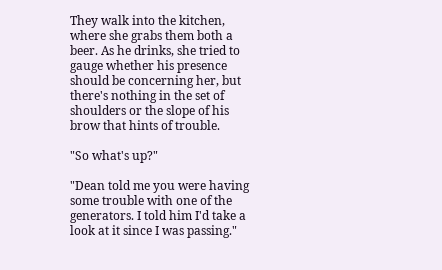They walk into the kitchen, where she grabs them both a beer. As he drinks, she tried to gauge whether his presence should be concerning her, but there's nothing in the set of shoulders or the slope of his brow that hints of trouble.

"So what's up?"

"Dean told me you were having some trouble with one of the generators. I told him I'd take a look at it since I was passing."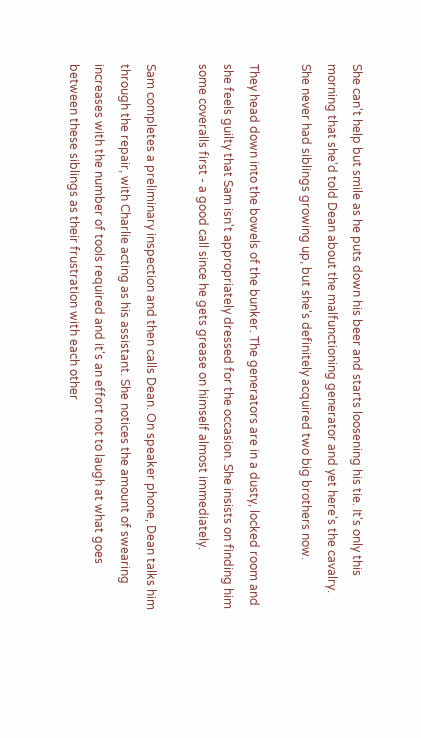She can't help but smile as he puts down his beer and starts loosening his tie. It's only this morning that she'd told Dean about the malfunctioning generator and yet here's the cavalry. She never had siblings growing up, but she's definitely acquired two big brothers now.

They head down into the bowels of the bunker. The generators are in a dusty, locked room and she feels guilty that Sam isn't appropriately dressed for the occasion. She insists on finding him some coveralls first - a good call since he gets grease on himself almost immediately.

Sam completes a preliminary inspection and then calls Dean. On speaker phone, Dean talks him through the repair, with Charlie acting as his assistant. She notices the amount of swearing increases with the number of tools required and it's an effort not to laugh at what goes between these siblings as their frustration with each other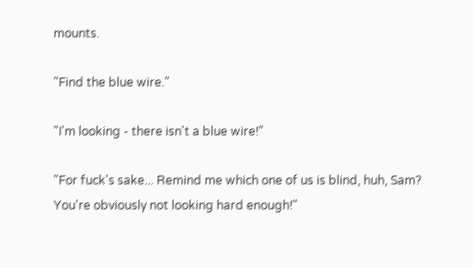mounts.

"Find the blue wire."

"I'm looking - there isn't a blue wire!"

"For fuck's sake... Remind me which one of us is blind, huh, Sam? You're obviously not looking hard enough!"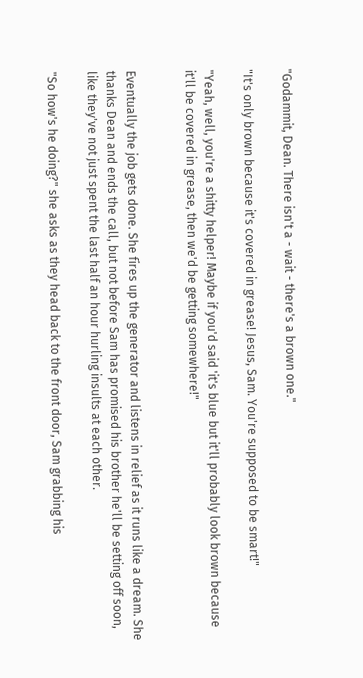"Godammit, Dean. There isn't a - wait - there's a brown one."

"It's only brown because it's covered in grease! Jesus, Sam. You're supposed to be smart!"

"Yeah, well, you're a shitty helper! Maybe if you'd said 'it's blue but it'll probably look brown because it'll be covered in grease, then we'd be getting somewhere!"


Eventually the job gets done. She fires up the generator and listens in relief as it runs like a dream. She thanks Dean and ends the call, but not before Sam has promised his brother he'll be setting off soon, like they've not just spent the last half an hour hurling insults at each other.

"So how's he doing?" she asks as they head back to the front door, Sam grabbing his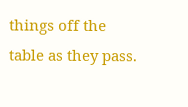things off the table as they pass.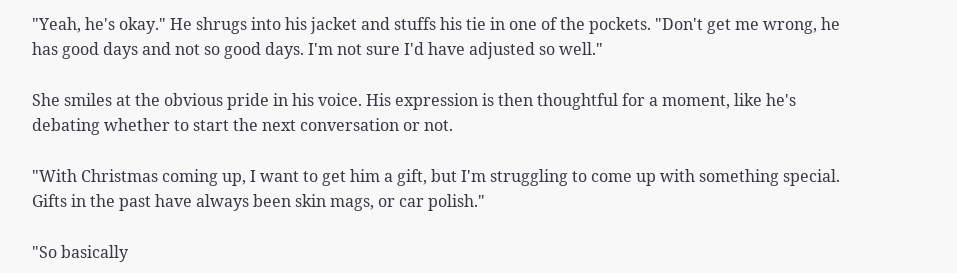"Yeah, he's okay." He shrugs into his jacket and stuffs his tie in one of the pockets. "Don't get me wrong, he has good days and not so good days. I'm not sure I'd have adjusted so well."

She smiles at the obvious pride in his voice. His expression is then thoughtful for a moment, like he's debating whether to start the next conversation or not.

"With Christmas coming up, I want to get him a gift, but I'm struggling to come up with something special. Gifts in the past have always been skin mags, or car polish."

"So basically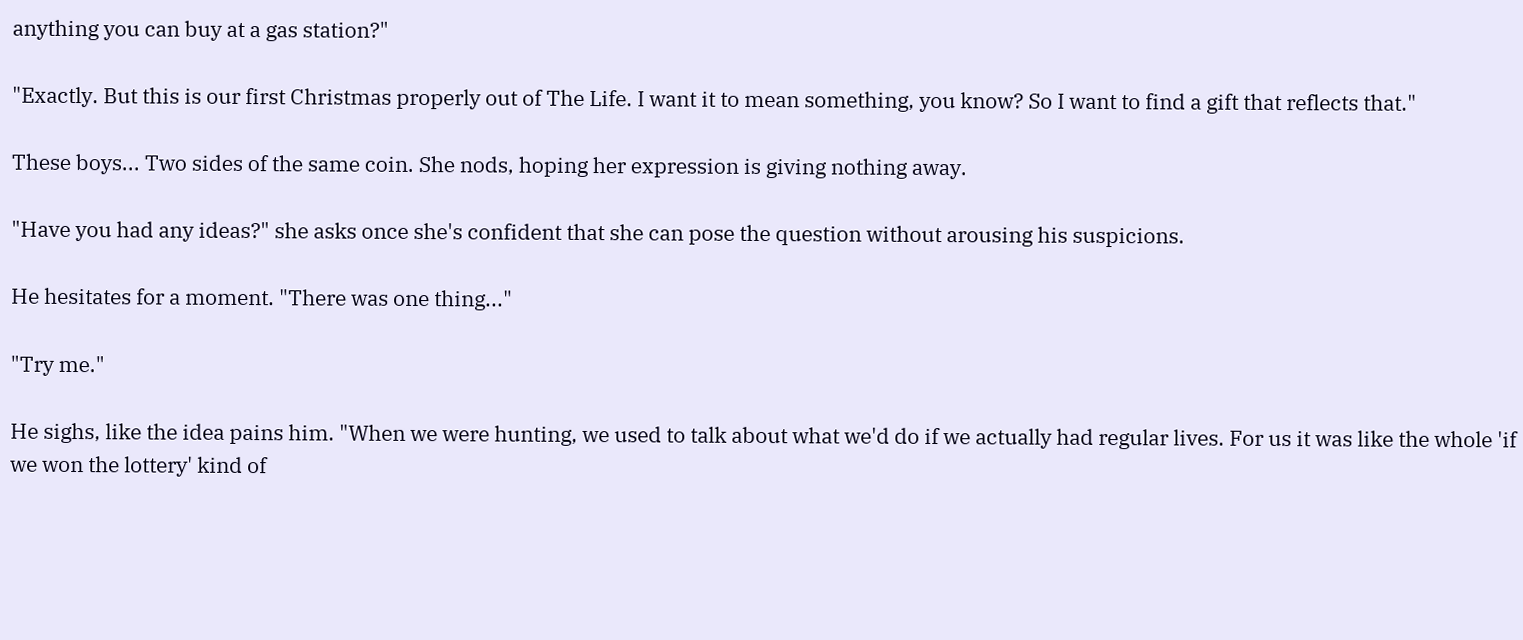anything you can buy at a gas station?"

"Exactly. But this is our first Christmas properly out of The Life. I want it to mean something, you know? So I want to find a gift that reflects that."

These boys... Two sides of the same coin. She nods, hoping her expression is giving nothing away.

"Have you had any ideas?" she asks once she's confident that she can pose the question without arousing his suspicions.

He hesitates for a moment. "There was one thing..."

"Try me."

He sighs, like the idea pains him. "When we were hunting, we used to talk about what we'd do if we actually had regular lives. For us it was like the whole 'if we won the lottery' kind of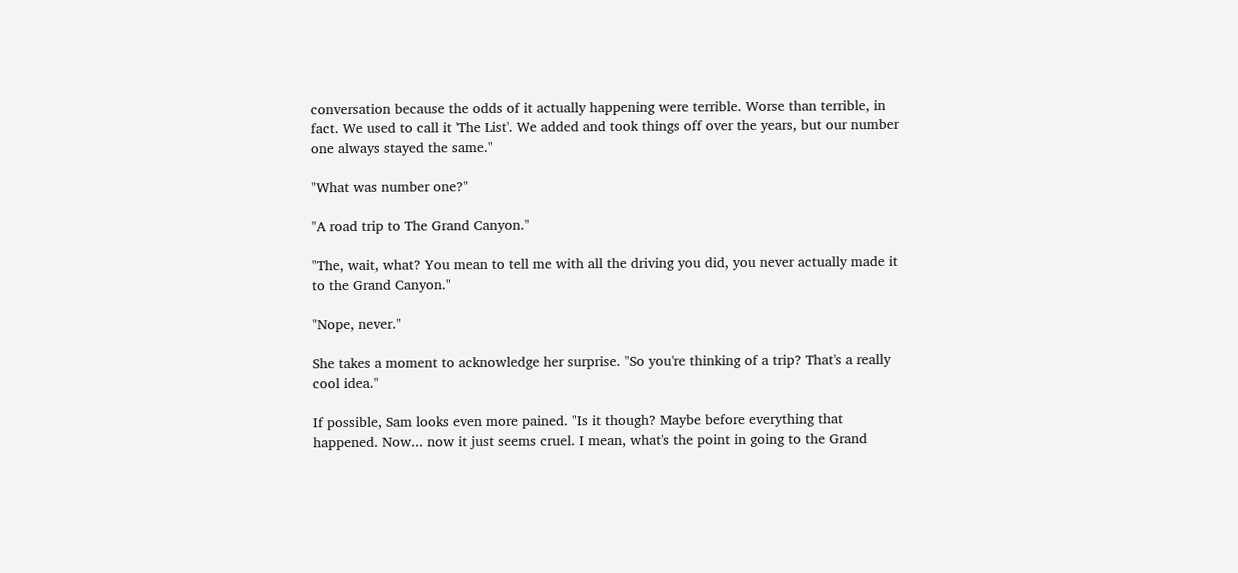conversation because the odds of it actually happening were terrible. Worse than terrible, in fact. We used to call it 'The List'. We added and took things off over the years, but our number one always stayed the same."

"What was number one?"

"A road trip to The Grand Canyon."

"The, wait, what? You mean to tell me with all the driving you did, you never actually made it to the Grand Canyon."

"Nope, never."

She takes a moment to acknowledge her surprise. "So you're thinking of a trip? That's a really cool idea."

If possible, Sam looks even more pained. "Is it though? Maybe before everything that happened. Now... now it just seems cruel. I mean, what's the point in going to the Grand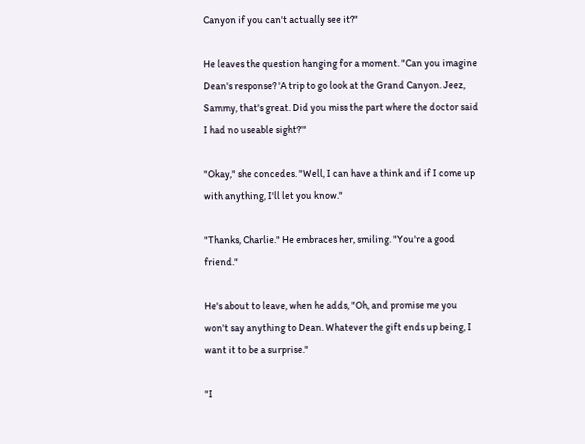Canyon if you can't actually see it?"

He leaves the question hanging for a moment. "Can you imagine Dean's response? 'A trip to go look at the Grand Canyon. Jeez, Sammy, that's great. Did you miss the part where the doctor said I had no useable sight?'"

"Okay," she concedes. "Well, I can have a think and if I come up with anything, I'll let you know."

"Thanks, Charlie." He embraces her, smiling. "You're a good friend."

He's about to leave, when he adds, "Oh, and promise me you won't say anything to Dean. Whatever the gift ends up being, I want it to be a surprise."

"I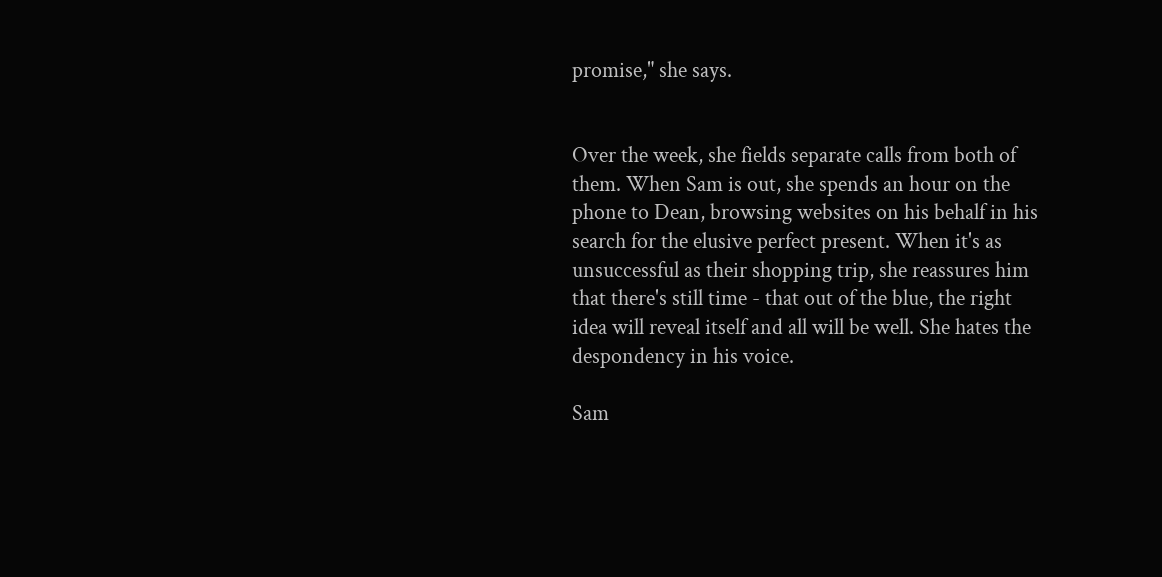promise," she says.


Over the week, she fields separate calls from both of them. When Sam is out, she spends an hour on the phone to Dean, browsing websites on his behalf in his search for the elusive perfect present. When it's as unsuccessful as their shopping trip, she reassures him that there's still time - that out of the blue, the right idea will reveal itself and all will be well. She hates the despondency in his voice.

Sam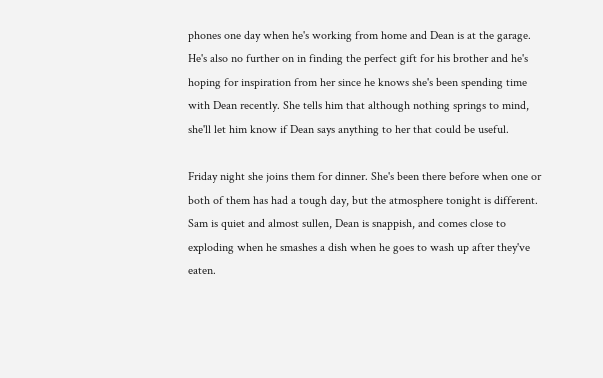phones one day when he's working from home and Dean is at the garage. He's also no further on in finding the perfect gift for his brother and he's hoping for inspiration from her since he knows she's been spending time with Dean recently. She tells him that although nothing springs to mind, she'll let him know if Dean says anything to her that could be useful.

Friday night she joins them for dinner. She's been there before when one or both of them has had a tough day, but the atmosphere tonight is different. Sam is quiet and almost sullen, Dean is snappish, and comes close to exploding when he smashes a dish when he goes to wash up after they've eaten.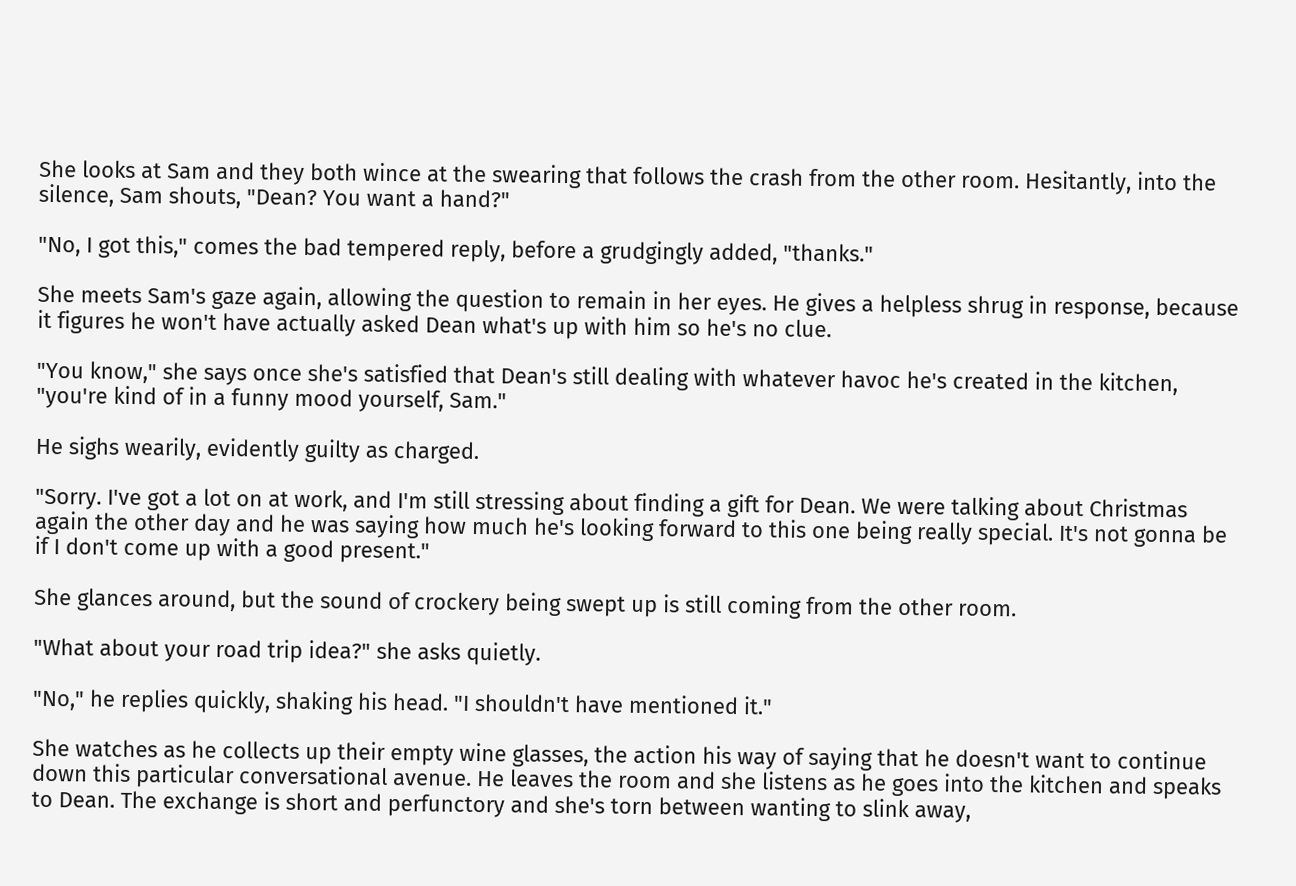She looks at Sam and they both wince at the swearing that follows the crash from the other room. Hesitantly, into the silence, Sam shouts, "Dean? You want a hand?"

"No, I got this," comes the bad tempered reply, before a grudgingly added, "thanks."

She meets Sam's gaze again, allowing the question to remain in her eyes. He gives a helpless shrug in response, because it figures he won't have actually asked Dean what's up with him so he's no clue.

"You know," she says once she's satisfied that Dean's still dealing with whatever havoc he's created in the kitchen, "you're kind of in a funny mood yourself, Sam."

He sighs wearily, evidently guilty as charged.

"Sorry. I've got a lot on at work, and I'm still stressing about finding a gift for Dean. We were talking about Christmas again the other day and he was saying how much he's looking forward to this one being really special. It's not gonna be if I don't come up with a good present."

She glances around, but the sound of crockery being swept up is still coming from the other room.

"What about your road trip idea?" she asks quietly.

"No," he replies quickly, shaking his head. "I shouldn't have mentioned it."

She watches as he collects up their empty wine glasses, the action his way of saying that he doesn't want to continue down this particular conversational avenue. He leaves the room and she listens as he goes into the kitchen and speaks to Dean. The exchange is short and perfunctory and she's torn between wanting to slink away,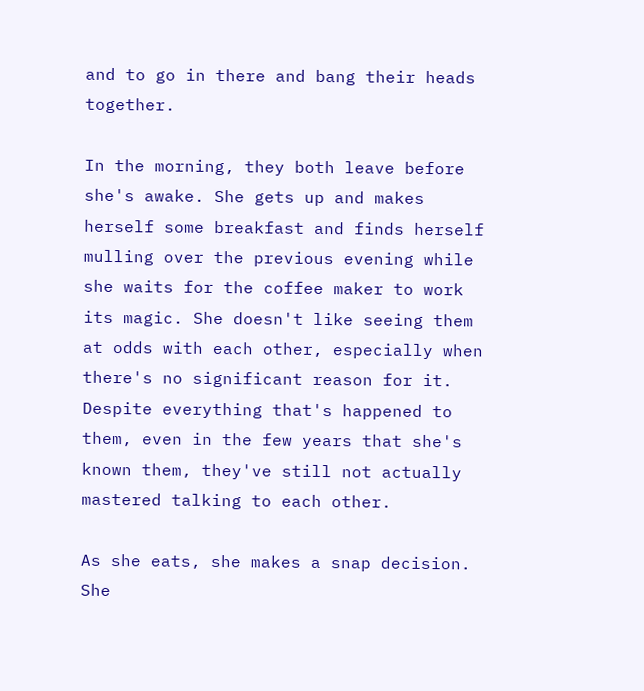and to go in there and bang their heads together.

In the morning, they both leave before she's awake. She gets up and makes herself some breakfast and finds herself mulling over the previous evening while she waits for the coffee maker to work its magic. She doesn't like seeing them at odds with each other, especially when there's no significant reason for it. Despite everything that's happened to them, even in the few years that she's known them, they've still not actually mastered talking to each other.

As she eats, she makes a snap decision. She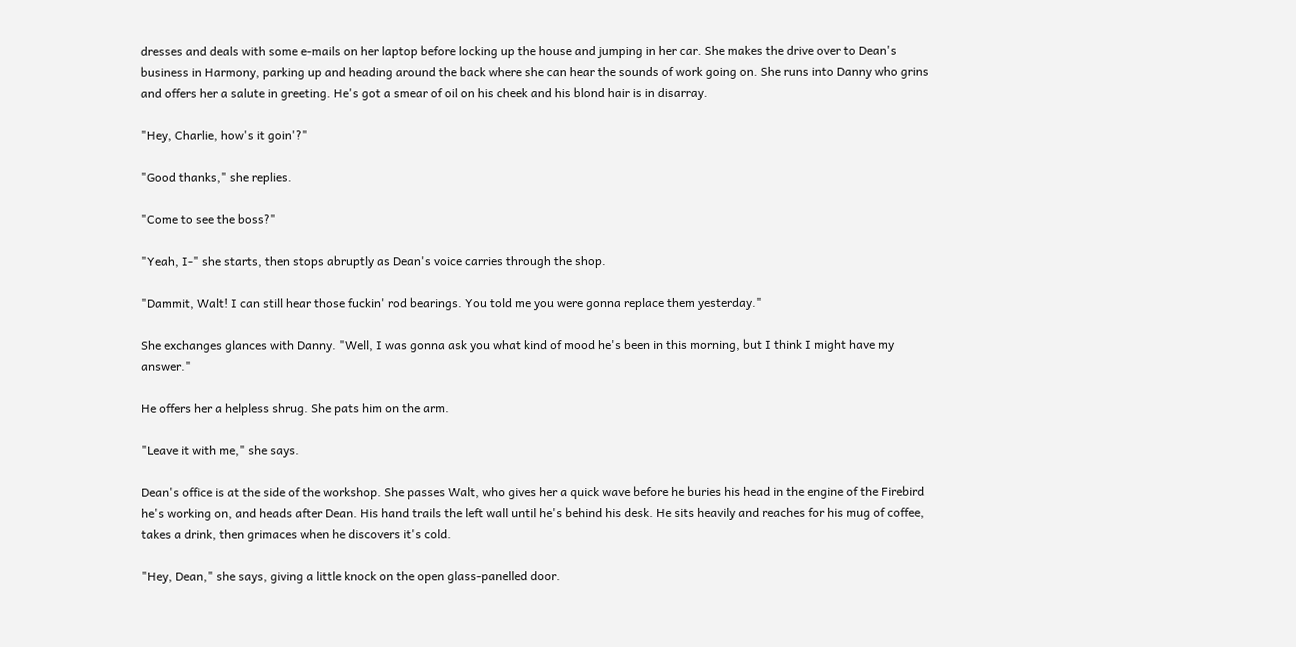dresses and deals with some e-mails on her laptop before locking up the house and jumping in her car. She makes the drive over to Dean's business in Harmony, parking up and heading around the back where she can hear the sounds of work going on. She runs into Danny who grins and offers her a salute in greeting. He's got a smear of oil on his cheek and his blond hair is in disarray.

"Hey, Charlie, how's it goin'?"

"Good thanks," she replies.

"Come to see the boss?"

"Yeah, I-" she starts, then stops abruptly as Dean's voice carries through the shop.

"Dammit, Walt! I can still hear those fuckin' rod bearings. You told me you were gonna replace them yesterday."

She exchanges glances with Danny. "Well, I was gonna ask you what kind of mood he's been in this morning, but I think I might have my answer."

He offers her a helpless shrug. She pats him on the arm.

"Leave it with me," she says.

Dean's office is at the side of the workshop. She passes Walt, who gives her a quick wave before he buries his head in the engine of the Firebird he's working on, and heads after Dean. His hand trails the left wall until he's behind his desk. He sits heavily and reaches for his mug of coffee, takes a drink, then grimaces when he discovers it's cold.

"Hey, Dean," she says, giving a little knock on the open glass-panelled door.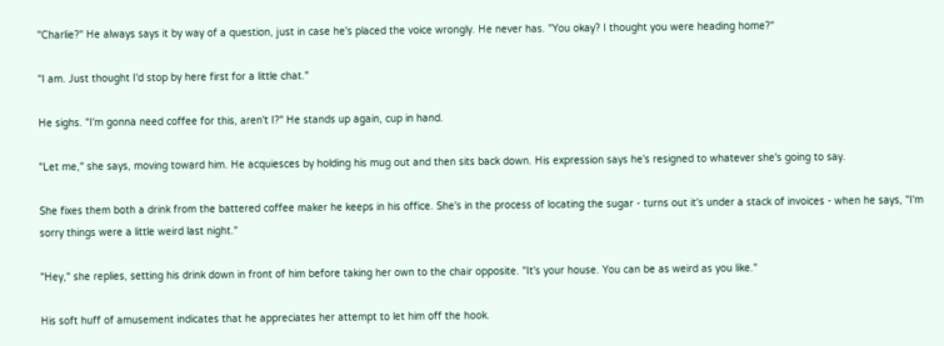"Charlie?" He always says it by way of a question, just in case he's placed the voice wrongly. He never has. "You okay? I thought you were heading home?"

"I am. Just thought I'd stop by here first for a little chat."

He sighs. "I'm gonna need coffee for this, aren't I?" He stands up again, cup in hand.

"Let me," she says, moving toward him. He acquiesces by holding his mug out and then sits back down. His expression says he's resigned to whatever she's going to say.

She fixes them both a drink from the battered coffee maker he keeps in his office. She's in the process of locating the sugar - turns out it's under a stack of invoices - when he says, "I'm sorry things were a little weird last night."

"Hey," she replies, setting his drink down in front of him before taking her own to the chair opposite. "It's your house. You can be as weird as you like."

His soft huff of amusement indicates that he appreciates her attempt to let him off the hook.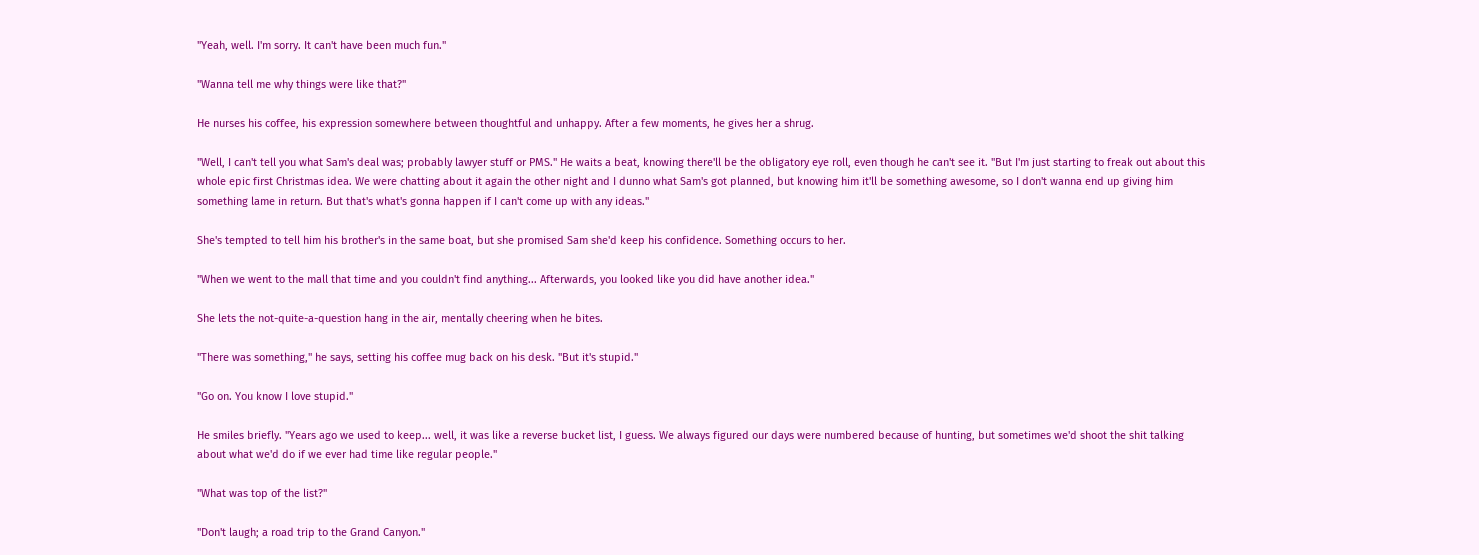"Yeah, well. I'm sorry. It can't have been much fun."

"Wanna tell me why things were like that?"

He nurses his coffee, his expression somewhere between thoughtful and unhappy. After a few moments, he gives her a shrug.

"Well, I can't tell you what Sam's deal was; probably lawyer stuff or PMS." He waits a beat, knowing there'll be the obligatory eye roll, even though he can't see it. "But I'm just starting to freak out about this whole epic first Christmas idea. We were chatting about it again the other night and I dunno what Sam's got planned, but knowing him it'll be something awesome, so I don't wanna end up giving him something lame in return. But that's what's gonna happen if I can't come up with any ideas."

She's tempted to tell him his brother's in the same boat, but she promised Sam she'd keep his confidence. Something occurs to her.

"When we went to the mall that time and you couldn't find anything... Afterwards, you looked like you did have another idea."

She lets the not-quite-a-question hang in the air, mentally cheering when he bites.

"There was something," he says, setting his coffee mug back on his desk. "But it's stupid."

"Go on. You know I love stupid."

He smiles briefly. "Years ago we used to keep... well, it was like a reverse bucket list, I guess. We always figured our days were numbered because of hunting, but sometimes we'd shoot the shit talking about what we'd do if we ever had time like regular people."

"What was top of the list?"

"Don't laugh; a road trip to the Grand Canyon."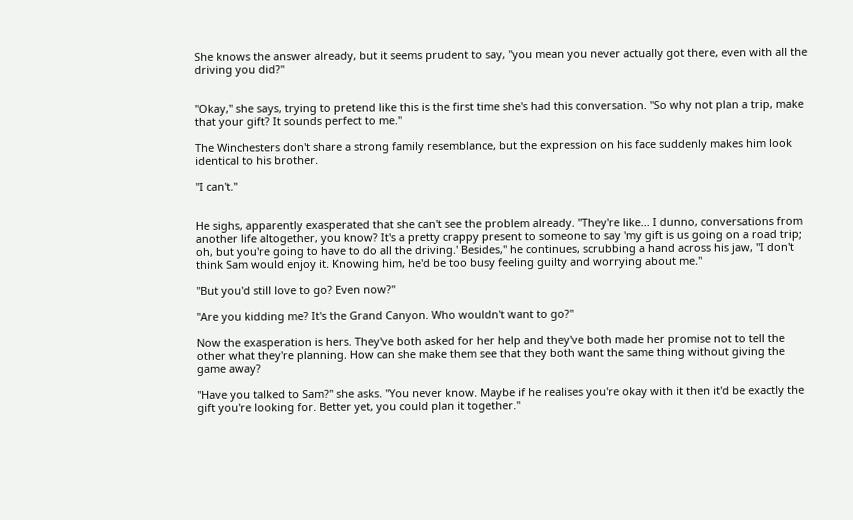She knows the answer already, but it seems prudent to say, "you mean you never actually got there, even with all the driving you did?"


"Okay," she says, trying to pretend like this is the first time she's had this conversation. "So why not plan a trip, make that your gift? It sounds perfect to me."

The Winchesters don't share a strong family resemblance, but the expression on his face suddenly makes him look identical to his brother.

"I can't."


He sighs, apparently exasperated that she can't see the problem already. "They're like... I dunno, conversations from another life altogether, you know? It's a pretty crappy present to someone to say 'my gift is us going on a road trip; oh, but you're going to have to do all the driving.' Besides," he continues, scrubbing a hand across his jaw, "I don't think Sam would enjoy it. Knowing him, he'd be too busy feeling guilty and worrying about me."

"But you'd still love to go? Even now?"

"Are you kidding me? It's the Grand Canyon. Who wouldn't want to go?"

Now the exasperation is hers. They've both asked for her help and they've both made her promise not to tell the other what they're planning. How can she make them see that they both want the same thing without giving the game away?

"Have you talked to Sam?" she asks. "You never know. Maybe if he realises you're okay with it then it'd be exactly the gift you're looking for. Better yet, you could plan it together."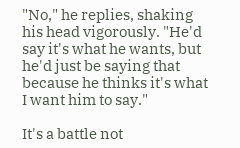"No," he replies, shaking his head vigorously. "He'd say it's what he wants, but he'd just be saying that because he thinks it's what I want him to say."

It's a battle not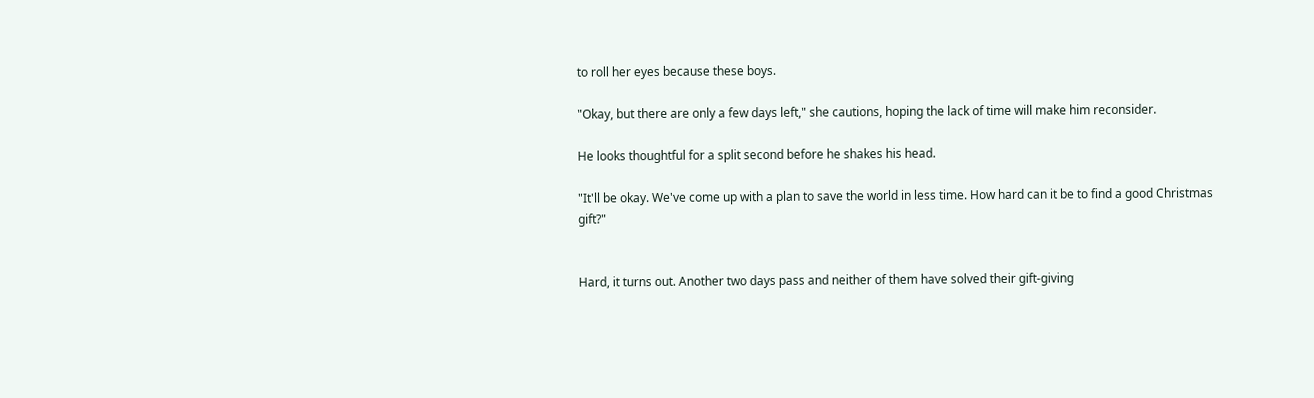to roll her eyes because these boys.

"Okay, but there are only a few days left," she cautions, hoping the lack of time will make him reconsider.

He looks thoughtful for a split second before he shakes his head.

"It'll be okay. We've come up with a plan to save the world in less time. How hard can it be to find a good Christmas gift?"


Hard, it turns out. Another two days pass and neither of them have solved their gift-giving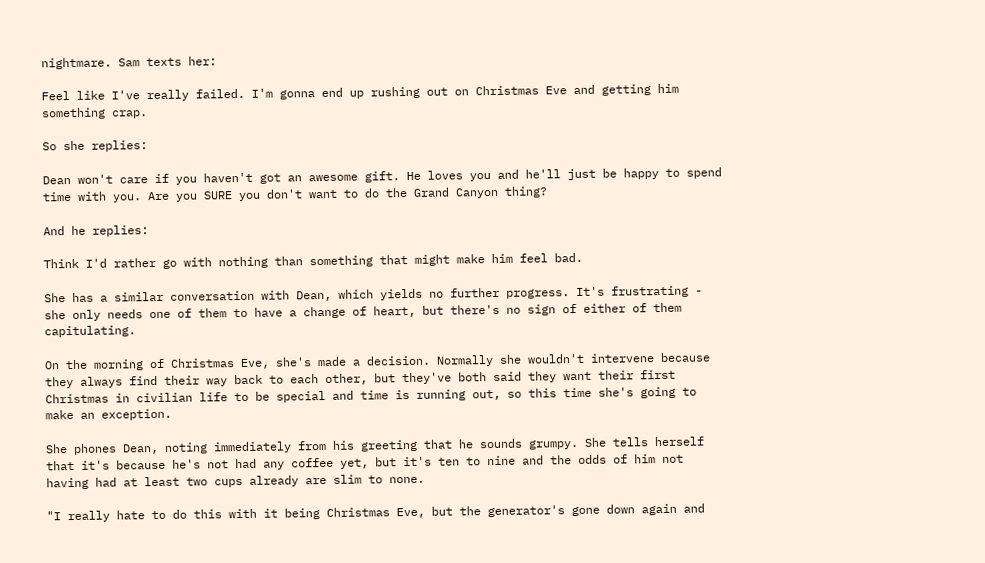nightmare. Sam texts her:

Feel like I've really failed. I'm gonna end up rushing out on Christmas Eve and getting him something crap.

So she replies:

Dean won't care if you haven't got an awesome gift. He loves you and he'll just be happy to spend time with you. Are you SURE you don't want to do the Grand Canyon thing?

And he replies:

Think I'd rather go with nothing than something that might make him feel bad.

She has a similar conversation with Dean, which yields no further progress. It's frustrating - she only needs one of them to have a change of heart, but there's no sign of either of them capitulating.

On the morning of Christmas Eve, she's made a decision. Normally she wouldn't intervene because they always find their way back to each other, but they've both said they want their first Christmas in civilian life to be special and time is running out, so this time she's going to make an exception.

She phones Dean, noting immediately from his greeting that he sounds grumpy. She tells herself that it's because he's not had any coffee yet, but it's ten to nine and the odds of him not having had at least two cups already are slim to none.

"I really hate to do this with it being Christmas Eve, but the generator's gone down again and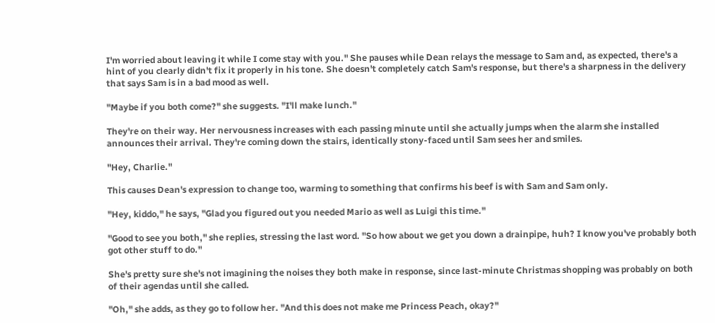I'm worried about leaving it while I come stay with you." She pauses while Dean relays the message to Sam and, as expected, there's a hint of you clearly didn't fix it properly in his tone. She doesn't completely catch Sam's response, but there's a sharpness in the delivery that says Sam is in a bad mood as well.

"Maybe if you both come?" she suggests. "I'll make lunch."

They're on their way. Her nervousness increases with each passing minute until she actually jumps when the alarm she installed announces their arrival. They're coming down the stairs, identically stony-faced until Sam sees her and smiles.

"Hey, Charlie."

This causes Dean's expression to change too, warming to something that confirms his beef is with Sam and Sam only.

"Hey, kiddo," he says, "Glad you figured out you needed Mario as well as Luigi this time."

"Good to see you both," she replies, stressing the last word. "So how about we get you down a drainpipe, huh? I know you've probably both got other stuff to do."

She's pretty sure she's not imagining the noises they both make in response, since last-minute Christmas shopping was probably on both of their agendas until she called.

"Oh," she adds, as they go to follow her. "And this does not make me Princess Peach, okay?"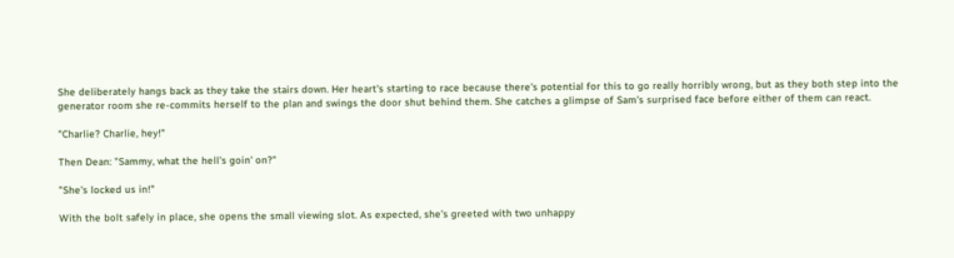She deliberately hangs back as they take the stairs down. Her heart's starting to race because there's potential for this to go really horribly wrong, but as they both step into the generator room she re-commits herself to the plan and swings the door shut behind them. She catches a glimpse of Sam's surprised face before either of them can react.

"Charlie? Charlie, hey!"

Then Dean: "Sammy, what the hell's goin' on?"

"She's locked us in!"

With the bolt safely in place, she opens the small viewing slot. As expected, she's greeted with two unhappy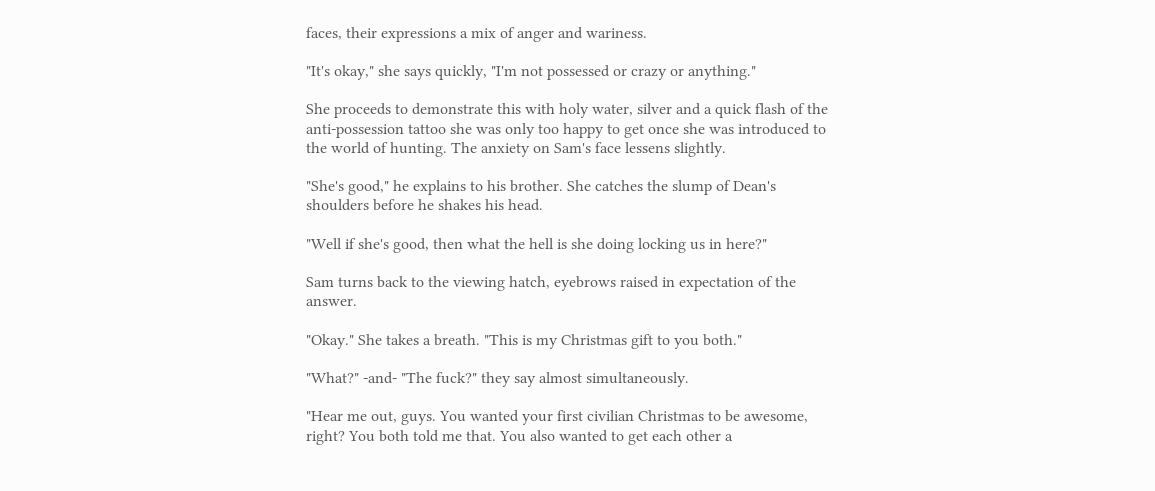faces, their expressions a mix of anger and wariness.

"It's okay," she says quickly, "I'm not possessed or crazy or anything."

She proceeds to demonstrate this with holy water, silver and a quick flash of the anti-possession tattoo she was only too happy to get once she was introduced to the world of hunting. The anxiety on Sam's face lessens slightly.

"She's good," he explains to his brother. She catches the slump of Dean's shoulders before he shakes his head.

"Well if she's good, then what the hell is she doing locking us in here?"

Sam turns back to the viewing hatch, eyebrows raised in expectation of the answer.

"Okay." She takes a breath. "This is my Christmas gift to you both."

"What?" -and- "The fuck?" they say almost simultaneously.

"Hear me out, guys. You wanted your first civilian Christmas to be awesome, right? You both told me that. You also wanted to get each other a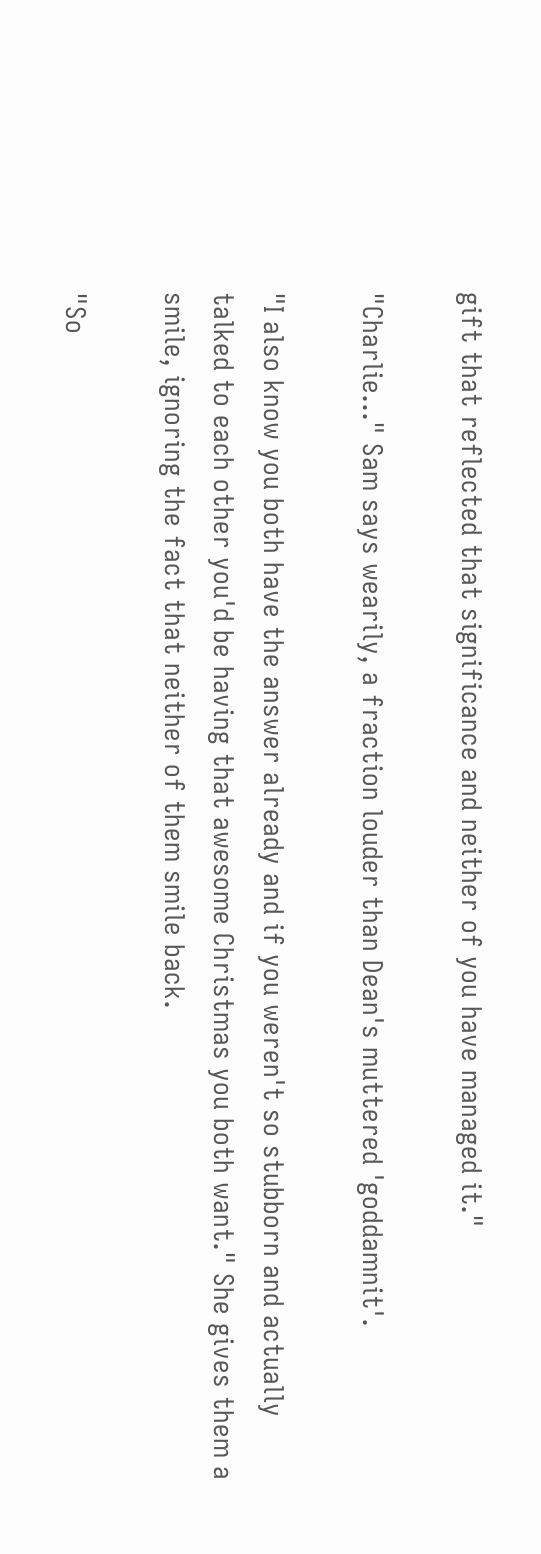gift that reflected that significance and neither of you have managed it."

"Charlie..." Sam says wearily, a fraction louder than Dean's muttered 'goddamnit'.

"I also know you both have the answer already and if you weren't so stubborn and actually talked to each other you'd be having that awesome Christmas you both want." She gives them a smile, ignoring the fact that neither of them smile back.

"So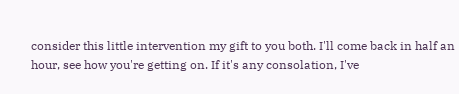consider this little intervention my gift to you both. I'll come back in half an hour, see how you're getting on. If it's any consolation, I've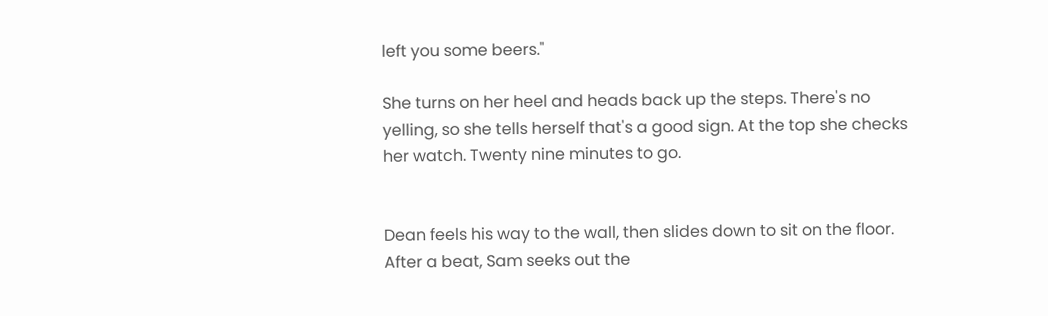left you some beers."

She turns on her heel and heads back up the steps. There's no yelling, so she tells herself that's a good sign. At the top she checks her watch. Twenty nine minutes to go.


Dean feels his way to the wall, then slides down to sit on the floor. After a beat, Sam seeks out the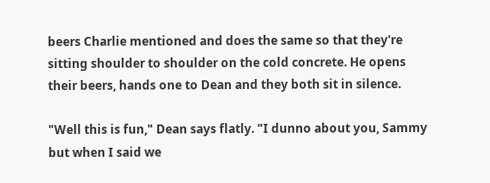beers Charlie mentioned and does the same so that they're sitting shoulder to shoulder on the cold concrete. He opens their beers, hands one to Dean and they both sit in silence.

"Well this is fun," Dean says flatly. "I dunno about you, Sammy but when I said we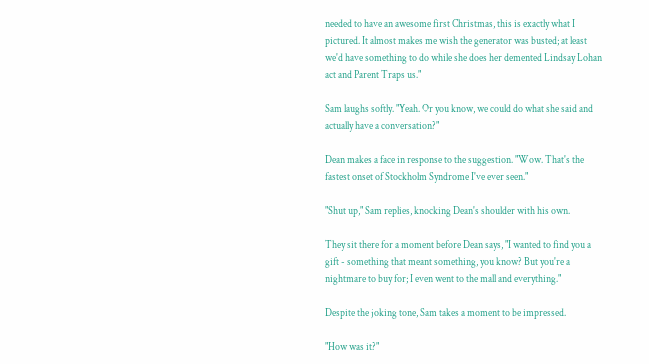needed to have an awesome first Christmas, this is exactly what I pictured. It almost makes me wish the generator was busted; at least we'd have something to do while she does her demented Lindsay Lohan act and Parent Traps us."

Sam laughs softly. "Yeah. Or you know, we could do what she said and actually have a conversation?"

Dean makes a face in response to the suggestion. "Wow. That's the fastest onset of Stockholm Syndrome I've ever seen."

"Shut up," Sam replies, knocking Dean's shoulder with his own.

They sit there for a moment before Dean says, "I wanted to find you a gift - something that meant something, you know? But you're a nightmare to buy for; I even went to the mall and everything."

Despite the joking tone, Sam takes a moment to be impressed.

"How was it?"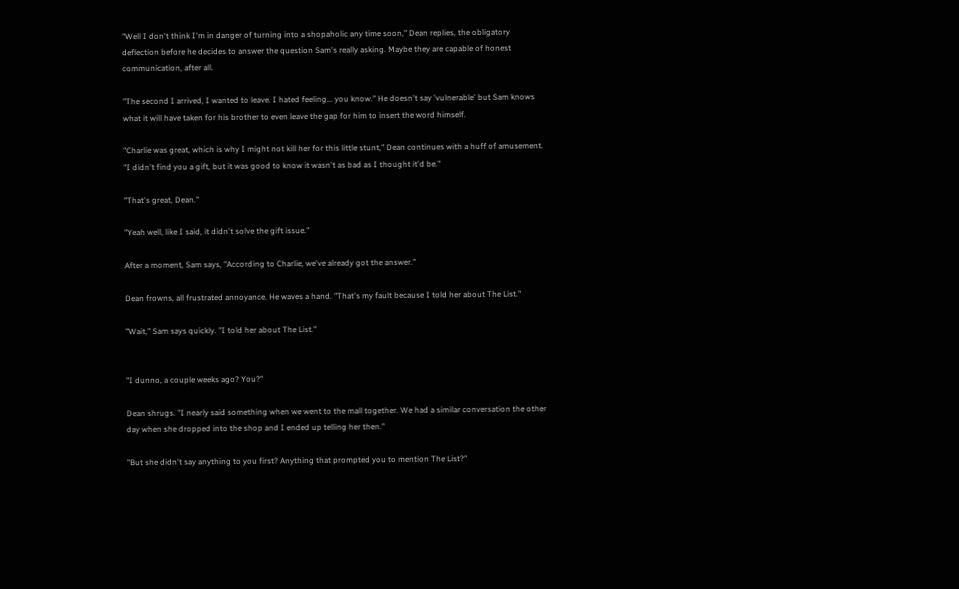"Well I don't think I'm in danger of turning into a shopaholic any time soon," Dean replies, the obligatory deflection before he decides to answer the question Sam's really asking. Maybe they are capable of honest communication, after all.

"The second I arrived, I wanted to leave. I hated feeling... you know." He doesn't say 'vulnerable' but Sam knows what it will have taken for his brother to even leave the gap for him to insert the word himself.

"Charlie was great, which is why I might not kill her for this little stunt," Dean continues with a huff of amusement. "I didn't find you a gift, but it was good to know it wasn't as bad as I thought it'd be."

"That's great, Dean."

"Yeah well, like I said, it didn't solve the gift issue."

After a moment, Sam says, "According to Charlie, we've already got the answer."

Dean frowns, all frustrated annoyance. He waves a hand. "That's my fault because I told her about The List."

"Wait," Sam says quickly. "I told her about The List."


"I dunno, a couple weeks ago? You?"

Dean shrugs. "I nearly said something when we went to the mall together. We had a similar conversation the other day when she dropped into the shop and I ended up telling her then."

"But she didn't say anything to you first? Anything that prompted you to mention The List?"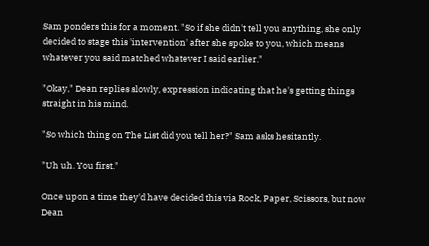Sam ponders this for a moment. "So if she didn't tell you anything, she only decided to stage this 'intervention' after she spoke to you, which means whatever you said matched whatever I said earlier."

"Okay," Dean replies slowly, expression indicating that he's getting things straight in his mind.

"So which thing on The List did you tell her?" Sam asks hesitantly.

"Uh uh. You first."

Once upon a time they'd have decided this via Rock, Paper, Scissors, but now Dean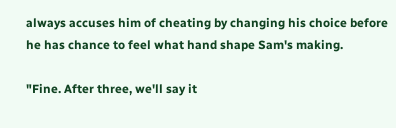always accuses him of cheating by changing his choice before he has chance to feel what hand shape Sam's making.

"Fine. After three, we'll say it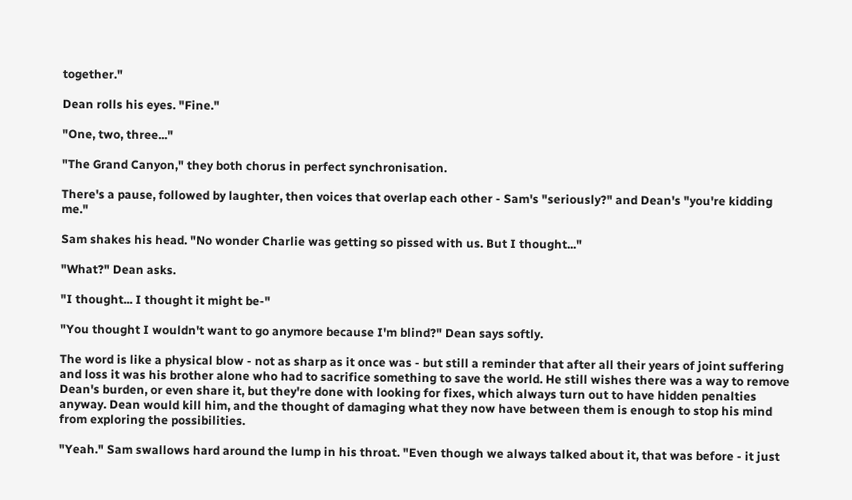together."

Dean rolls his eyes. "Fine."

"One, two, three..."

"The Grand Canyon," they both chorus in perfect synchronisation.

There's a pause, followed by laughter, then voices that overlap each other - Sam's "seriously?" and Dean's "you're kidding me."

Sam shakes his head. "No wonder Charlie was getting so pissed with us. But I thought..."

"What?" Dean asks.

"I thought... I thought it might be-"

"You thought I wouldn't want to go anymore because I'm blind?" Dean says softly.

The word is like a physical blow - not as sharp as it once was - but still a reminder that after all their years of joint suffering and loss it was his brother alone who had to sacrifice something to save the world. He still wishes there was a way to remove Dean's burden, or even share it, but they're done with looking for fixes, which always turn out to have hidden penalties anyway. Dean would kill him, and the thought of damaging what they now have between them is enough to stop his mind from exploring the possibilities.

"Yeah." Sam swallows hard around the lump in his throat. "Even though we always talked about it, that was before - it just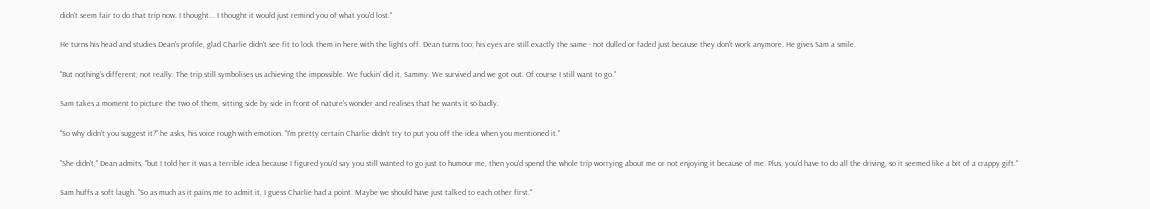didn't seem fair to do that trip now. I thought... I thought it would just remind you of what you'd lost."

He turns his head and studies Dean's profile, glad Charlie didn't see fit to lock them in here with the lights off. Dean turns too; his eyes are still exactly the same - not dulled or faded just because they don't work anymore. He gives Sam a smile.

"But nothing's different; not really. The trip still symbolises us achieving the impossible. We fuckin' did it, Sammy. We survived and we got out. Of course I still want to go."

Sam takes a moment to picture the two of them, sitting side by side in front of nature's wonder and realises that he wants it so badly.

"So why didn't you suggest it?" he asks, his voice rough with emotion. "I'm pretty certain Charlie didn't try to put you off the idea when you mentioned it."

"She didn't," Dean admits, "but I told her it was a terrible idea because I figured you'd say you still wanted to go just to humour me, then you'd spend the whole trip worrying about me or not enjoying it because of me. Plus, you'd have to do all the driving, so it seemed like a bit of a crappy gift."

Sam huffs a soft laugh. "So as much as it pains me to admit it, I guess Charlie had a point. Maybe we should have just talked to each other first."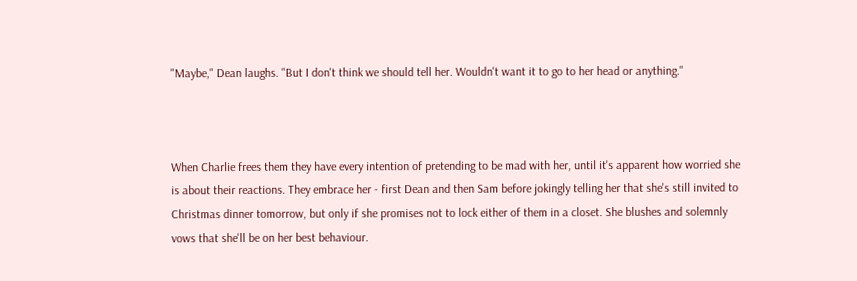"Maybe," Dean laughs. "But I don't think we should tell her. Wouldn't want it to go to her head or anything."



When Charlie frees them they have every intention of pretending to be mad with her, until it's apparent how worried she is about their reactions. They embrace her - first Dean and then Sam before jokingly telling her that she's still invited to Christmas dinner tomorrow, but only if she promises not to lock either of them in a closet. She blushes and solemnly vows that she'll be on her best behaviour.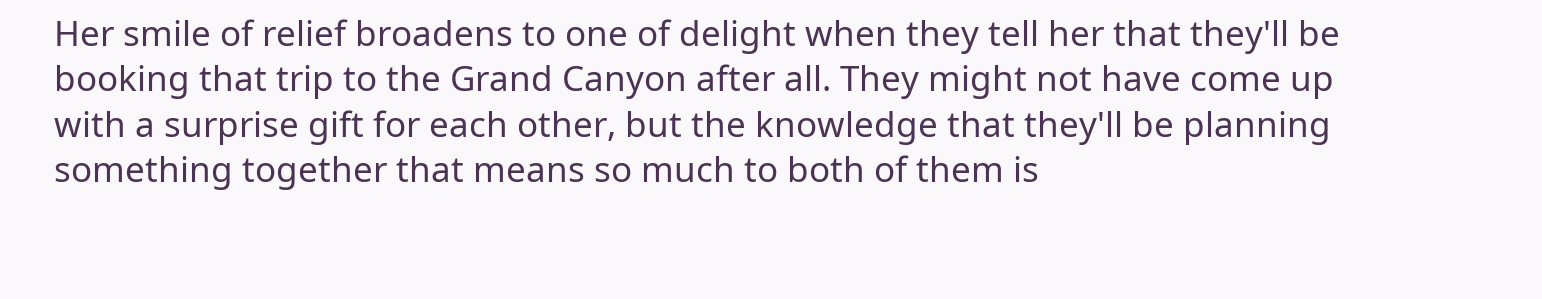Her smile of relief broadens to one of delight when they tell her that they'll be booking that trip to the Grand Canyon after all. They might not have come up with a surprise gift for each other, but the knowledge that they'll be planning something together that means so much to both of them is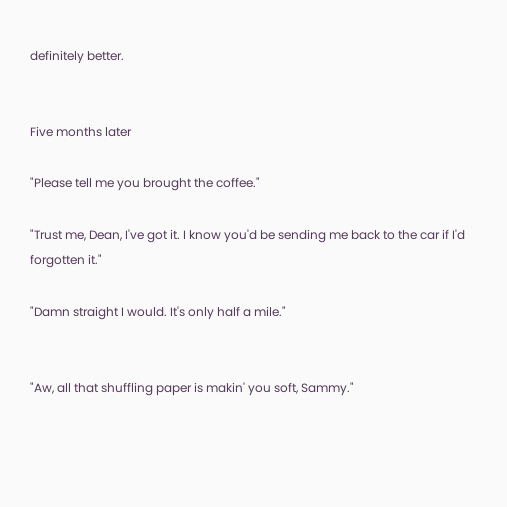definitely better.


Five months later

"Please tell me you brought the coffee."

"Trust me, Dean, I've got it. I know you'd be sending me back to the car if I'd forgotten it."

"Damn straight I would. It's only half a mile."


"Aw, all that shuffling paper is makin' you soft, Sammy."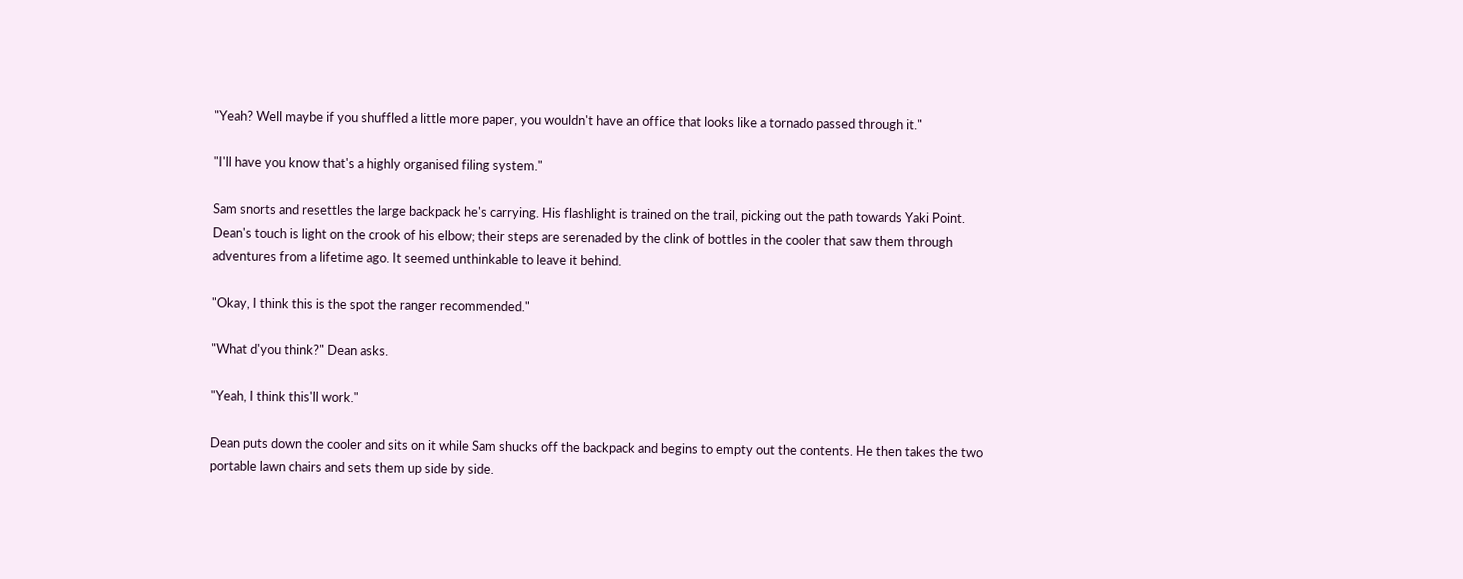"Yeah? Well maybe if you shuffled a little more paper, you wouldn't have an office that looks like a tornado passed through it."

"I'll have you know that's a highly organised filing system."

Sam snorts and resettles the large backpack he's carrying. His flashlight is trained on the trail, picking out the path towards Yaki Point. Dean's touch is light on the crook of his elbow; their steps are serenaded by the clink of bottles in the cooler that saw them through adventures from a lifetime ago. It seemed unthinkable to leave it behind.

"Okay, I think this is the spot the ranger recommended."

"What d'you think?" Dean asks.

"Yeah, I think this'll work."

Dean puts down the cooler and sits on it while Sam shucks off the backpack and begins to empty out the contents. He then takes the two portable lawn chairs and sets them up side by side.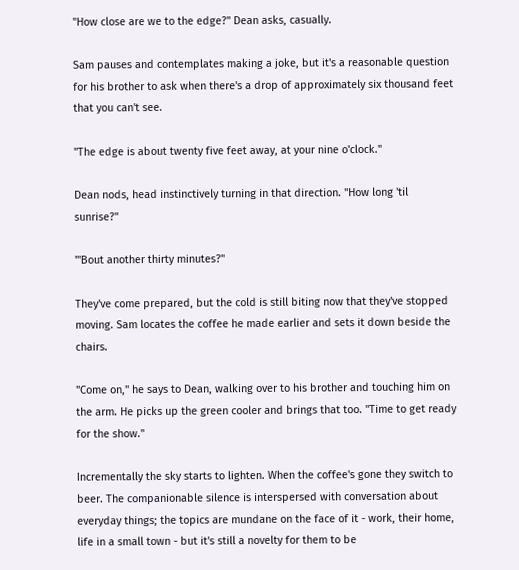"How close are we to the edge?" Dean asks, casually.

Sam pauses and contemplates making a joke, but it's a reasonable question for his brother to ask when there's a drop of approximately six thousand feet that you can't see.

"The edge is about twenty five feet away, at your nine o'clock."

Dean nods, head instinctively turning in that direction. "How long 'til sunrise?"

"'Bout another thirty minutes?"

They've come prepared, but the cold is still biting now that they've stopped moving. Sam locates the coffee he made earlier and sets it down beside the chairs.

"Come on," he says to Dean, walking over to his brother and touching him on the arm. He picks up the green cooler and brings that too. "Time to get ready for the show."

Incrementally the sky starts to lighten. When the coffee's gone they switch to beer. The companionable silence is interspersed with conversation about everyday things; the topics are mundane on the face of it - work, their home, life in a small town - but it's still a novelty for them to be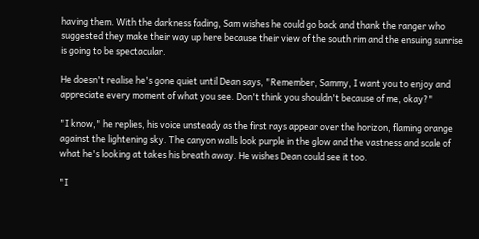having them. With the darkness fading, Sam wishes he could go back and thank the ranger who suggested they make their way up here because their view of the south rim and the ensuing sunrise is going to be spectacular.

He doesn't realise he's gone quiet until Dean says, "Remember, Sammy, I want you to enjoy and appreciate every moment of what you see. Don't think you shouldn't because of me, okay?"

"I know," he replies, his voice unsteady as the first rays appear over the horizon, flaming orange against the lightening sky. The canyon walls look purple in the glow and the vastness and scale of what he's looking at takes his breath away. He wishes Dean could see it too.

"I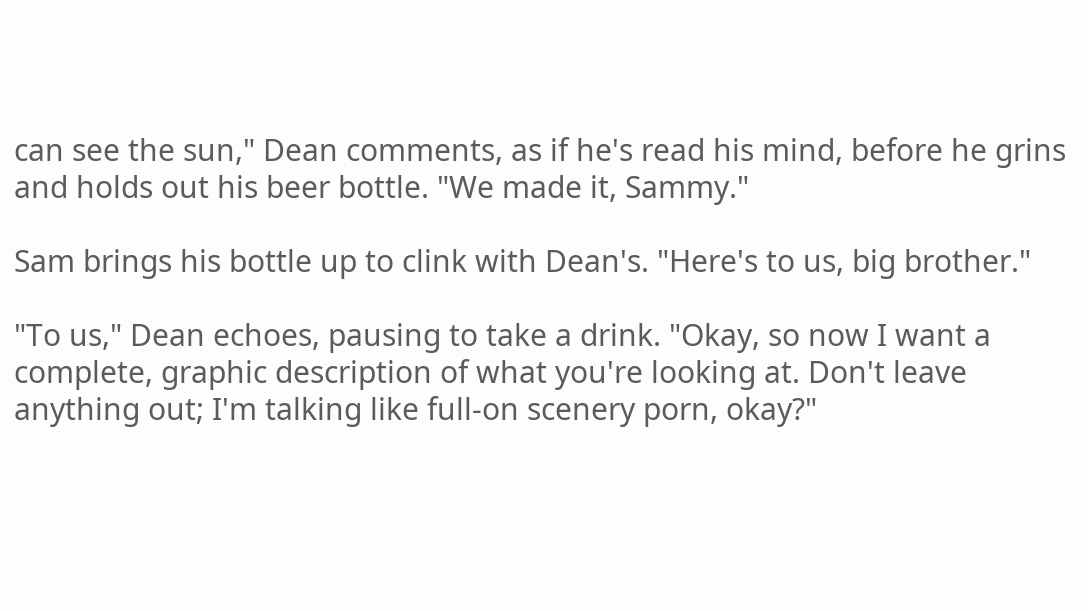can see the sun," Dean comments, as if he's read his mind, before he grins and holds out his beer bottle. "We made it, Sammy."

Sam brings his bottle up to clink with Dean's. "Here's to us, big brother."

"To us," Dean echoes, pausing to take a drink. "Okay, so now I want a complete, graphic description of what you're looking at. Don't leave anything out; I'm talking like full-on scenery porn, okay?"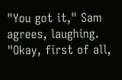"You got it," Sam agrees, laughing. "Okay, first of all,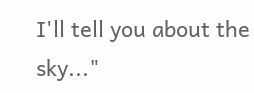I'll tell you about the sky..."